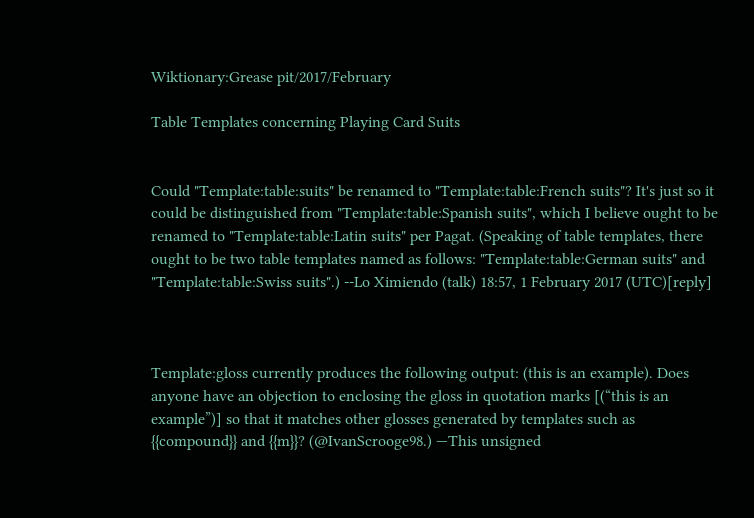Wiktionary:Grease pit/2017/February

Table Templates concerning Playing Card Suits


Could "Template:table:suits" be renamed to "Template:table:French suits"? It's just so it could be distinguished from "Template:table:Spanish suits", which I believe ought to be renamed to "Template:table:Latin suits" per Pagat. (Speaking of table templates, there ought to be two table templates named as follows: "Template:table:German suits" and "Template:table:Swiss suits".) --Lo Ximiendo (talk) 18:57, 1 February 2017 (UTC)[reply]



Template:gloss currently produces the following output: (this is an example). Does anyone have an objection to enclosing the gloss in quotation marks [(“this is an example”)] so that it matches other glosses generated by templates such as {{compound}} and {{m}}? (@IvanScrooge98.) —This unsigned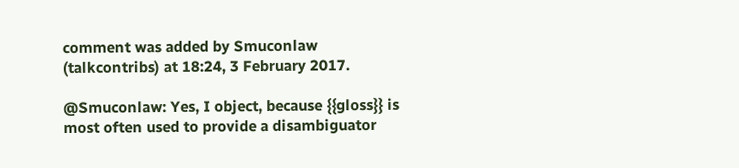comment was added by Smuconlaw (talkcontribs) at 18:24, 3 February 2017.

@Smuconlaw: Yes, I object, because {{gloss}} is most often used to provide a disambiguator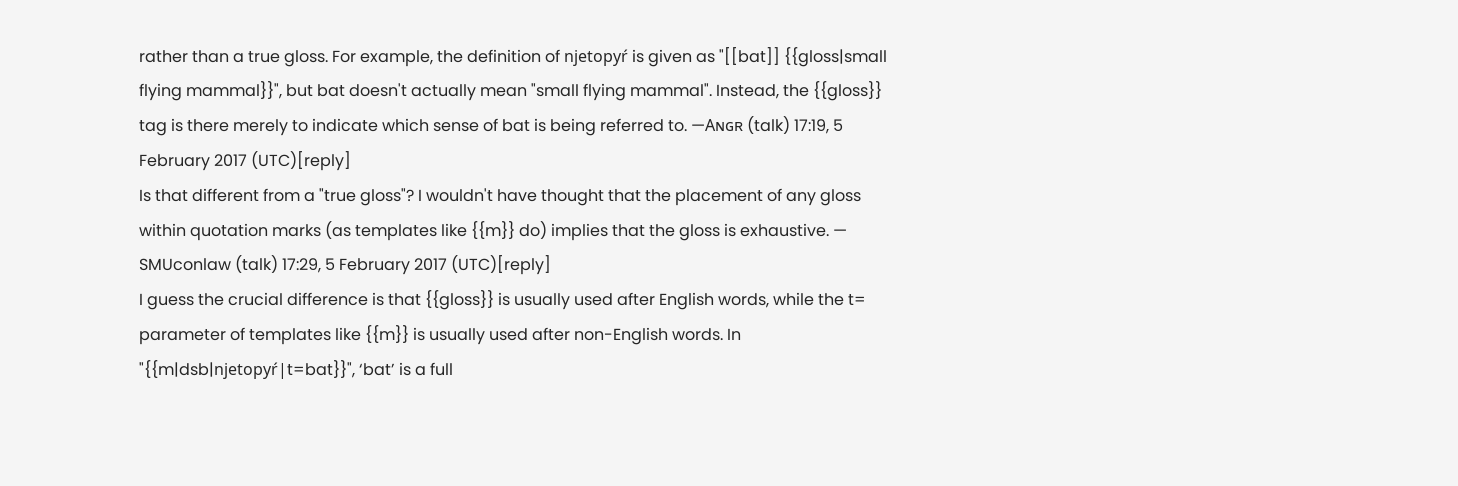rather than a true gloss. For example, the definition of njetopyŕ is given as "[[bat]] {{gloss|small flying mammal}}", but bat doesn't actually mean "small flying mammal". Instead, the {{gloss}} tag is there merely to indicate which sense of bat is being referred to. —Aɴɢʀ (talk) 17:19, 5 February 2017 (UTC)[reply]
Is that different from a "true gloss"? I wouldn't have thought that the placement of any gloss within quotation marks (as templates like {{m}} do) implies that the gloss is exhaustive. — SMUconlaw (talk) 17:29, 5 February 2017 (UTC)[reply]
I guess the crucial difference is that {{gloss}} is usually used after English words, while the t= parameter of templates like {{m}} is usually used after non-English words. In "{{m|dsb|njetopyŕ|t=bat}}", ‘bat’ is a full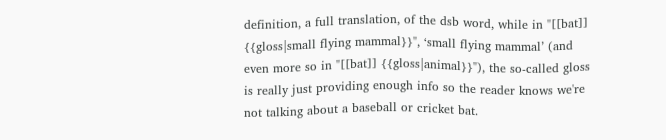definition, a full translation, of the dsb word, while in "[[bat]] {{gloss|small flying mammal}}", ‘small flying mammal’ (and even more so in "[[bat]] {{gloss|animal}}"), the so-called gloss is really just providing enough info so the reader knows we're not talking about a baseball or cricket bat.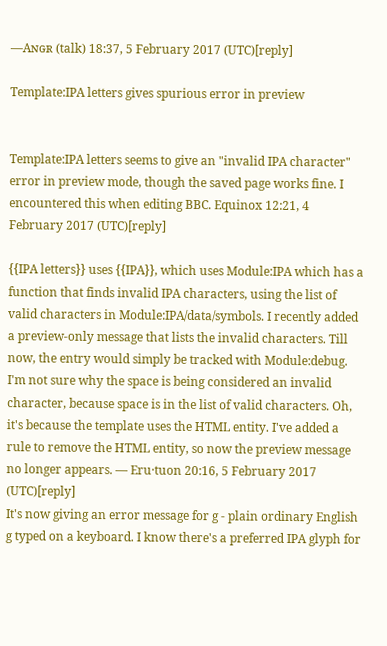—Aɴɢʀ (talk) 18:37, 5 February 2017 (UTC)[reply]

Template:IPA letters gives spurious error in preview


Template:IPA letters seems to give an "invalid IPA character" error in preview mode, though the saved page works fine. I encountered this when editing BBC. Equinox 12:21, 4 February 2017 (UTC)[reply]

{{IPA letters}} uses {{IPA}}, which uses Module:IPA which has a function that finds invalid IPA characters, using the list of valid characters in Module:IPA/data/symbols. I recently added a preview-only message that lists the invalid characters. Till now, the entry would simply be tracked with Module:debug. I'm not sure why the space is being considered an invalid character, because space is in the list of valid characters. Oh, it's because the template uses the HTML entity. I've added a rule to remove the HTML entity, so now the preview message no longer appears. — Eru·tuon 20:16, 5 February 2017 (UTC)[reply]
It's now giving an error message for g - plain ordinary English g typed on a keyboard. I know there's a preferred IPA glyph for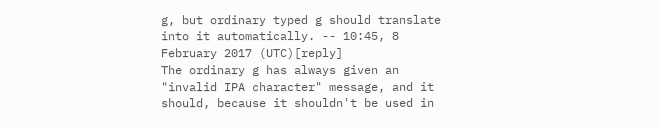g, but ordinary typed g should translate into it automatically. -- 10:45, 8 February 2017 (UTC)[reply]
The ordinary g has always given an "invalid IPA character" message, and it should, because it shouldn't be used in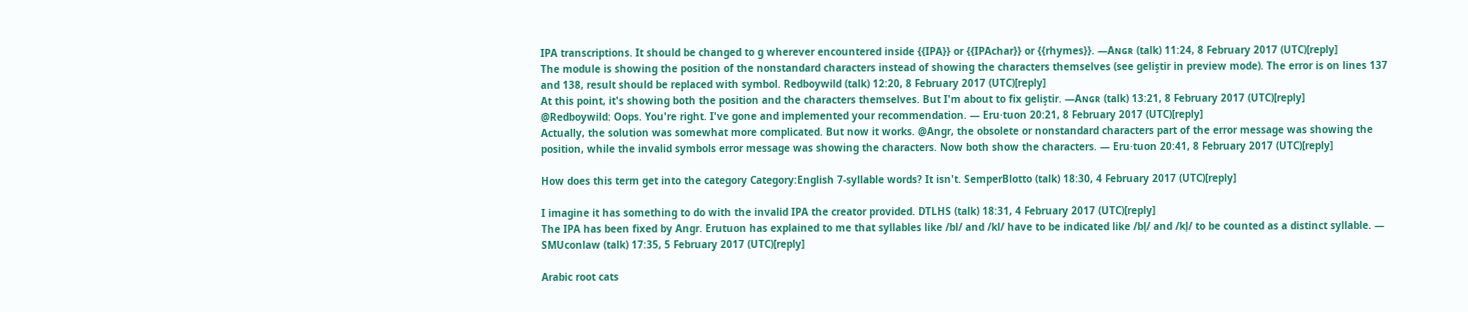IPA transcriptions. It should be changed to ɡ wherever encountered inside {{IPA}} or {{IPAchar}} or {{rhymes}}. —Aɴɢʀ (talk) 11:24, 8 February 2017 (UTC)[reply]
The module is showing the position of the nonstandard characters instead of showing the characters themselves (see geliştir in preview mode). The error is on lines 137 and 138, result should be replaced with symbol. Redboywild (talk) 12:20, 8 February 2017 (UTC)[reply]
At this point, it's showing both the position and the characters themselves. But I'm about to fix geliştir. —Aɴɢʀ (talk) 13:21, 8 February 2017 (UTC)[reply]
@Redboywild: Oops. You're right. I've gone and implemented your recommendation. — Eru·tuon 20:21, 8 February 2017 (UTC)[reply]
Actually, the solution was somewhat more complicated. But now it works. @Angr, the obsolete or nonstandard characters part of the error message was showing the position, while the invalid symbols error message was showing the characters. Now both show the characters. — Eru·tuon 20:41, 8 February 2017 (UTC)[reply]

How does this term get into the category Category:English 7-syllable words? It isn't. SemperBlotto (talk) 18:30, 4 February 2017 (UTC)[reply]

I imagine it has something to do with the invalid IPA the creator provided. DTLHS (talk) 18:31, 4 February 2017 (UTC)[reply]
The IPA has been fixed by Angr. Erutuon has explained to me that syllables like /bl/ and /kl/ have to be indicated like /bl̩/ and /kl̩/ to be counted as a distinct syllable. — SMUconlaw (talk) 17:35, 5 February 2017 (UTC)[reply]

Arabic root cats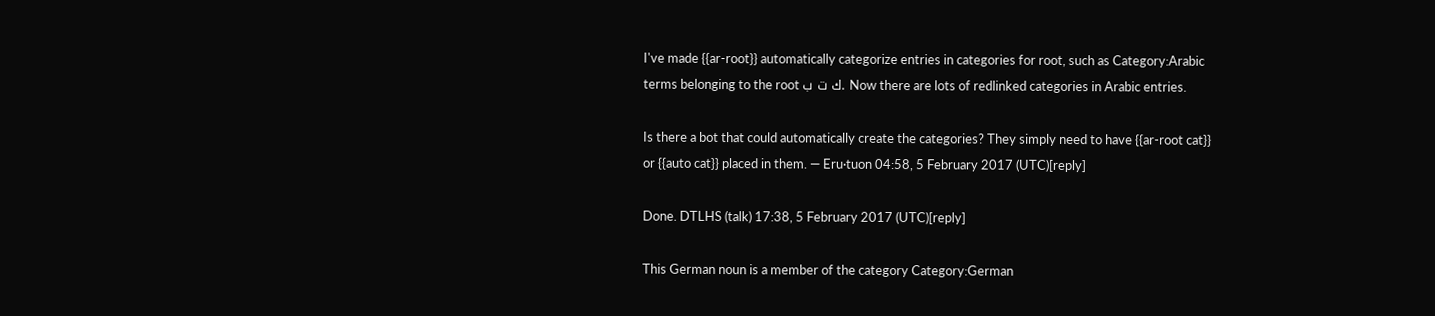I've made {{ar-root}} automatically categorize entries in categories for root, such as Category:Arabic terms belonging to the root ك ت ب. Now there are lots of redlinked categories in Arabic entries.

Is there a bot that could automatically create the categories? They simply need to have {{ar-root cat}} or {{auto cat}} placed in them. — Eru·tuon 04:58, 5 February 2017 (UTC)[reply]

Done. DTLHS (talk) 17:38, 5 February 2017 (UTC)[reply]

This German noun is a member of the category Category:German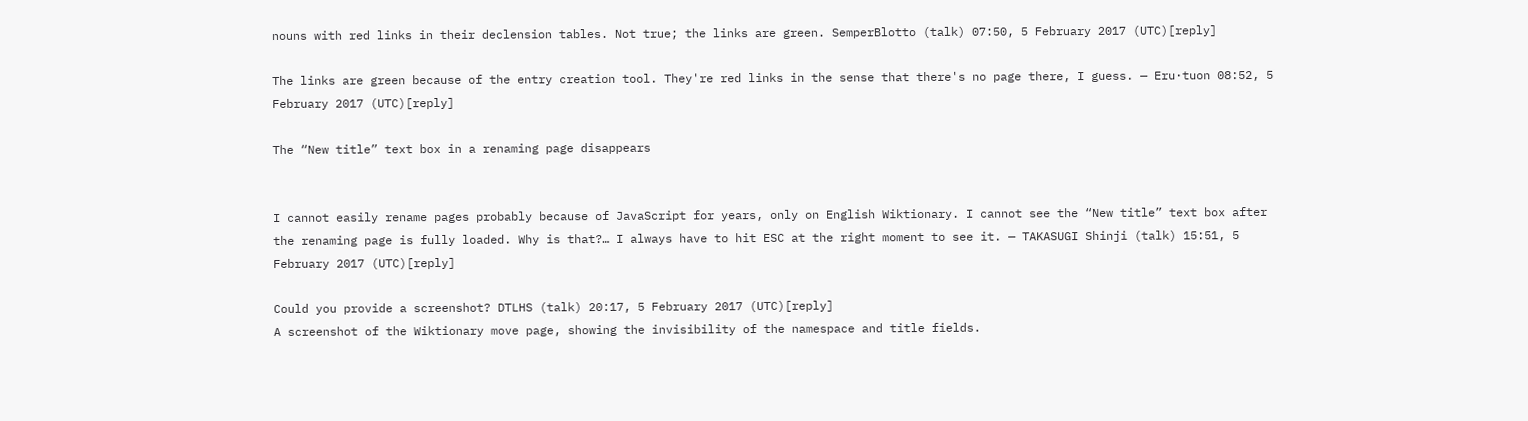nouns with red links in their declension tables. Not true; the links are green. SemperBlotto (talk) 07:50, 5 February 2017 (UTC)[reply]

The links are green because of the entry creation tool. They're red links in the sense that there's no page there, I guess. — Eru·tuon 08:52, 5 February 2017 (UTC)[reply]

The “New title” text box in a renaming page disappears


I cannot easily rename pages probably because of JavaScript for years, only on English Wiktionary. I cannot see the “New title” text box after the renaming page is fully loaded. Why is that?… I always have to hit ESC at the right moment to see it. — TAKASUGI Shinji (talk) 15:51, 5 February 2017 (UTC)[reply]

Could you provide a screenshot? DTLHS (talk) 20:17, 5 February 2017 (UTC)[reply]
A screenshot of the Wiktionary move page, showing the invisibility of the namespace and title fields.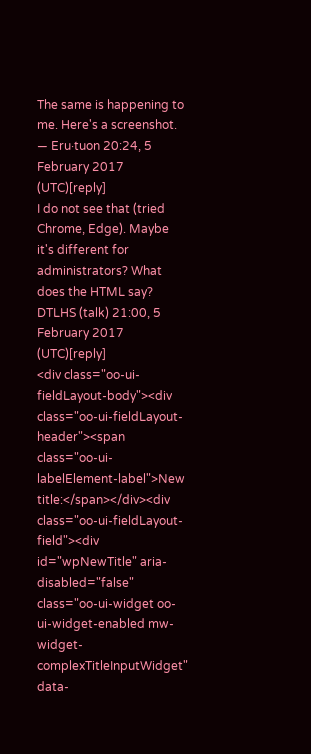The same is happening to me. Here's a screenshot. — Eru·tuon 20:24, 5 February 2017 (UTC)[reply]
I do not see that (tried Chrome, Edge). Maybe it's different for administrators? What does the HTML say? DTLHS (talk) 21:00, 5 February 2017 (UTC)[reply]
<div class="oo-ui-fieldLayout-body"><div class="oo-ui-fieldLayout-header"><span class="oo-ui-labelElement-label">New title:</span></div><div class="oo-ui-fieldLayout-field"><div id="wpNewTitle" aria-disabled="false" class="oo-ui-widget oo-ui-widget-enabled mw-widget-complexTitleInputWidget" data-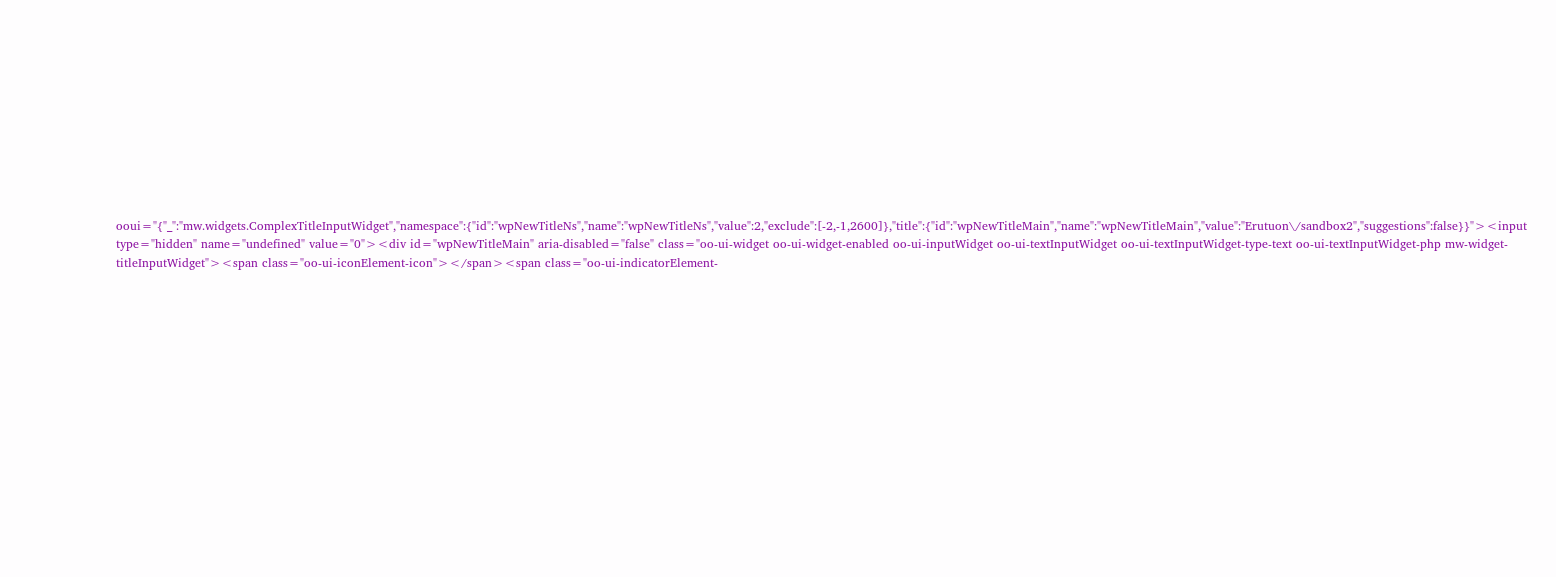ooui="{"_":"mw.widgets.ComplexTitleInputWidget","namespace":{"id":"wpNewTitleNs","name":"wpNewTitleNs","value":2,"exclude":[-2,-1,2600]},"title":{"id":"wpNewTitleMain","name":"wpNewTitleMain","value":"Erutuon\/sandbox2","suggestions":false}}"><input type="hidden" name="undefined" value="0"><div id="wpNewTitleMain" aria-disabled="false" class="oo-ui-widget oo-ui-widget-enabled oo-ui-inputWidget oo-ui-textInputWidget oo-ui-textInputWidget-type-text oo-ui-textInputWidget-php mw-widget-titleInputWidget"><span class="oo-ui-iconElement-icon"></span><span class="oo-ui-indicatorElement-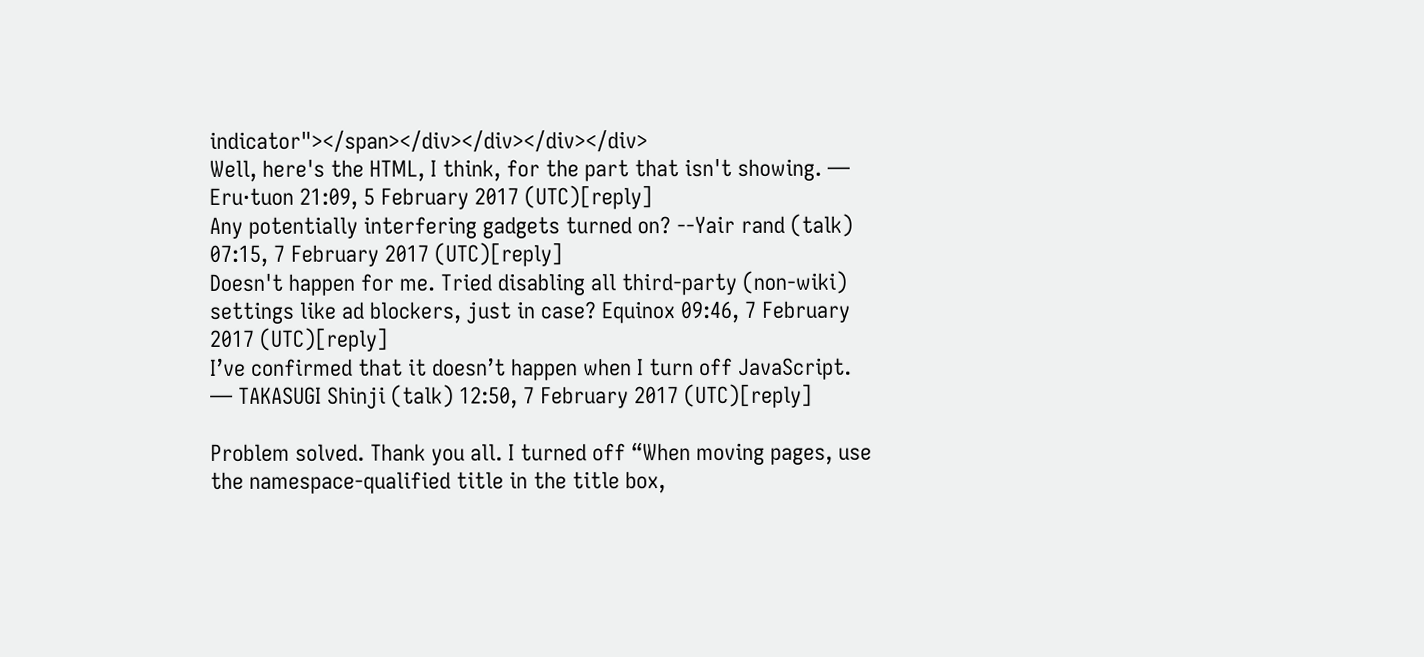indicator"></span></div></div></div></div>
Well, here's the HTML, I think, for the part that isn't showing. — Eru·tuon 21:09, 5 February 2017 (UTC)[reply]
Any potentially interfering gadgets turned on? --Yair rand (talk) 07:15, 7 February 2017 (UTC)[reply]
Doesn't happen for me. Tried disabling all third-party (non-wiki) settings like ad blockers, just in case? Equinox 09:46, 7 February 2017 (UTC)[reply]
I’ve confirmed that it doesn’t happen when I turn off JavaScript. — TAKASUGI Shinji (talk) 12:50, 7 February 2017 (UTC)[reply]

Problem solved. Thank you all. I turned off “When moving pages, use the namespace-qualified title in the title box,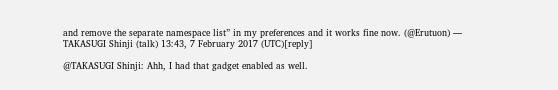and remove the separate namespace list” in my preferences and it works fine now. (@Erutuon) — TAKASUGI Shinji (talk) 13:43, 7 February 2017 (UTC)[reply]

@TAKASUGI Shinji: Ahh, I had that gadget enabled as well.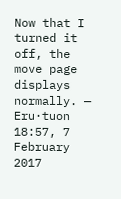Now that I turned it off, the move page displays normally. — Eru·tuon 18:57, 7 February 2017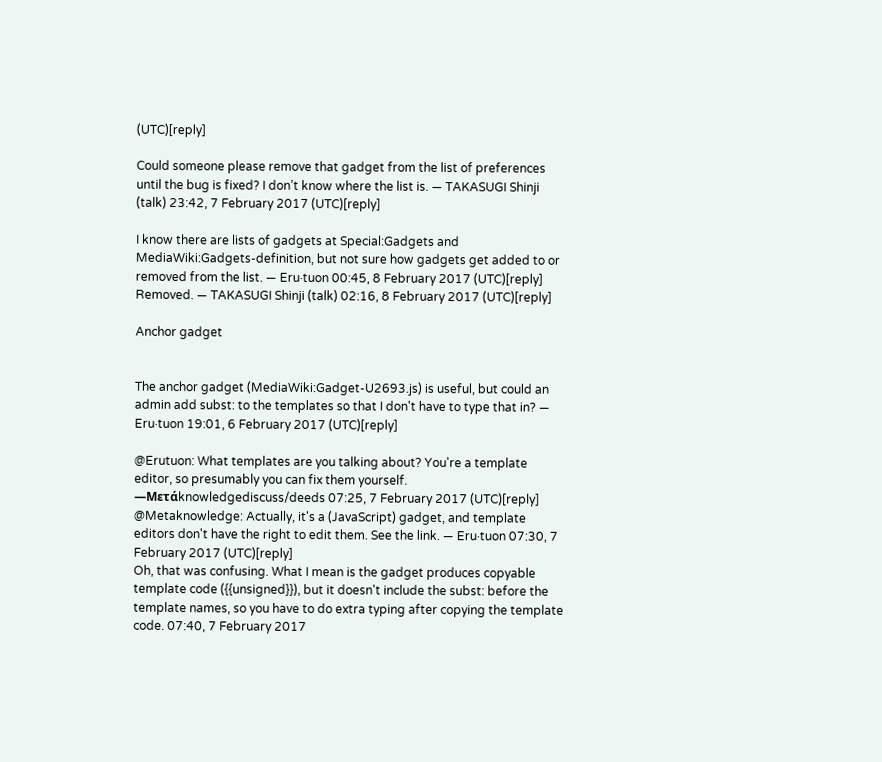(UTC)[reply]

Could someone please remove that gadget from the list of preferences until the bug is fixed? I don’t know where the list is. — TAKASUGI Shinji (talk) 23:42, 7 February 2017 (UTC)[reply]

I know there are lists of gadgets at Special:Gadgets and MediaWiki:Gadgets-definition, but not sure how gadgets get added to or removed from the list. — Eru·tuon 00:45, 8 February 2017 (UTC)[reply]
Removed. — TAKASUGI Shinji (talk) 02:16, 8 February 2017 (UTC)[reply]

Anchor gadget


The anchor gadget (MediaWiki:Gadget-U2693.js) is useful, but could an admin add subst: to the templates so that I don't have to type that in? — Eru·tuon 19:01, 6 February 2017 (UTC)[reply]

@Erutuon: What templates are you talking about? You're a template editor, so presumably you can fix them yourself. —Μετάknowledgediscuss/deeds 07:25, 7 February 2017 (UTC)[reply]
@Metaknowledge: Actually, it's a (JavaScript) gadget, and template editors don't have the right to edit them. See the link. — Eru·tuon 07:30, 7 February 2017 (UTC)[reply]
Oh, that was confusing. What I mean is the gadget produces copyable template code ({{unsigned}}), but it doesn't include the subst: before the template names, so you have to do extra typing after copying the template code. 07:40, 7 February 2017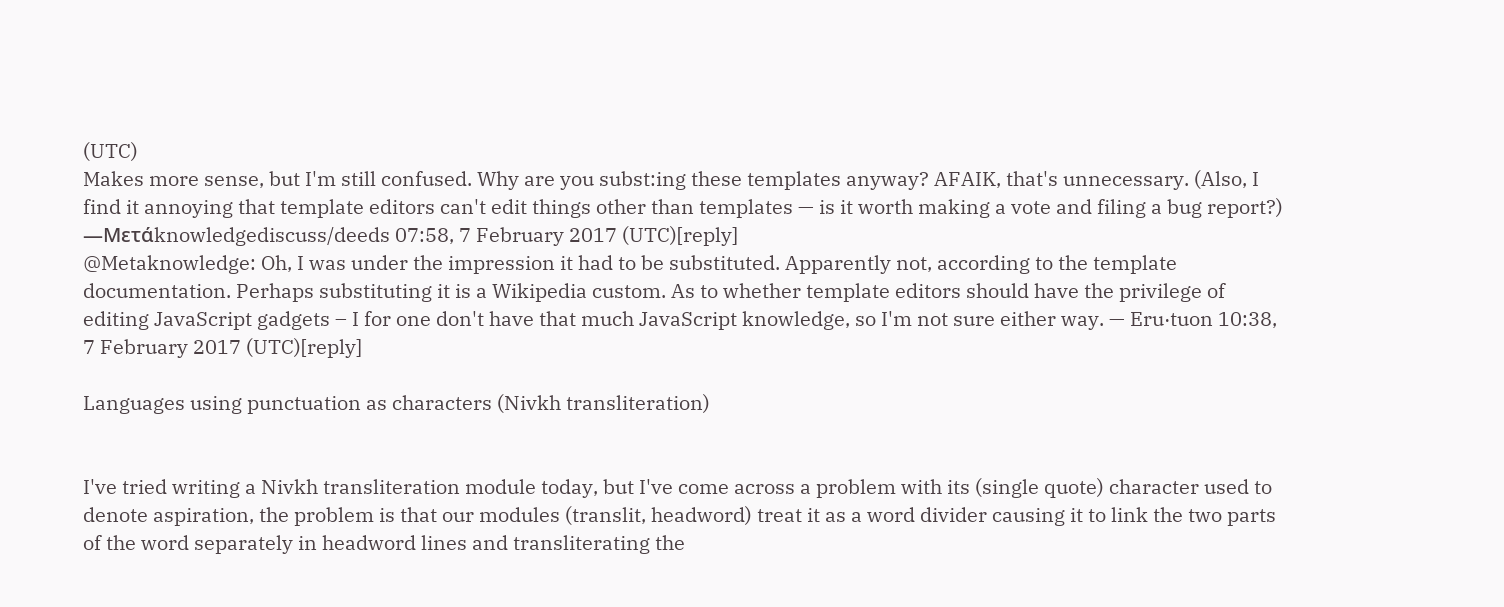(UTC)
Makes more sense, but I'm still confused. Why are you subst:ing these templates anyway? AFAIK, that's unnecessary. (Also, I find it annoying that template editors can't edit things other than templates — is it worth making a vote and filing a bug report?) —Μετάknowledgediscuss/deeds 07:58, 7 February 2017 (UTC)[reply]
@Metaknowledge: Oh, I was under the impression it had to be substituted. Apparently not, according to the template documentation. Perhaps substituting it is a Wikipedia custom. As to whether template editors should have the privilege of editing JavaScript gadgets – I for one don't have that much JavaScript knowledge, so I'm not sure either way. — Eru·tuon 10:38, 7 February 2017 (UTC)[reply]

Languages using punctuation as characters (Nivkh transliteration)


I've tried writing a Nivkh transliteration module today, but I've come across a problem with its (single quote) character used to denote aspiration, the problem is that our modules (translit, headword) treat it as a word divider causing it to link the two parts of the word separately in headword lines and transliterating the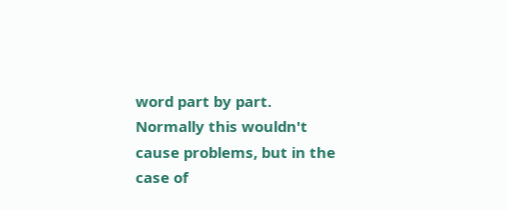word part by part. Normally this wouldn't cause problems, but in the case of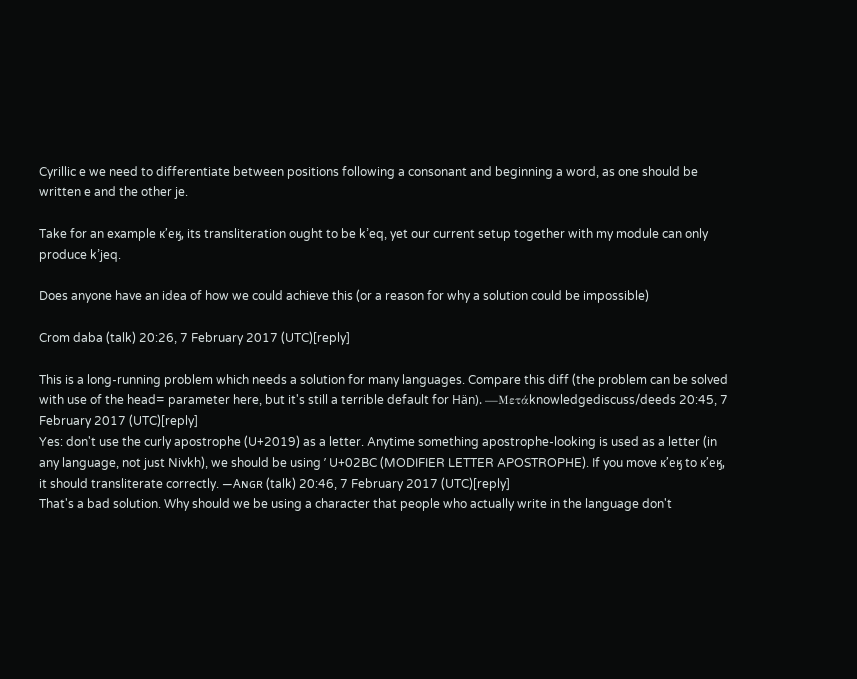Cyrillic e we need to differentiate between positions following a consonant and beginning a word, as one should be written e and the other je.

Take for an example к’еӄ, its transliteration ought to be k’eq, yet our current setup together with my module can only produce k’jeq.

Does anyone have an idea of how we could achieve this (or a reason for why a solution could be impossible)

Crom daba (talk) 20:26, 7 February 2017 (UTC)[reply]

This is a long-running problem which needs a solution for many languages. Compare this diff (the problem can be solved with use of the head= parameter here, but it's still a terrible default for Hän). —Μετάknowledgediscuss/deeds 20:45, 7 February 2017 (UTC)[reply]
Yes: don't use the curly apostrophe (U+2019) as a letter. Anytime something apostrophe-looking is used as a letter (in any language, not just Nivkh), we should be using ʼ U+02BC (MODIFIER LETTER APOSTROPHE). If you move к’еӄ to кʼеӄ, it should transliterate correctly. —Aɴɢʀ (talk) 20:46, 7 February 2017 (UTC)[reply]
That's a bad solution. Why should we be using a character that people who actually write in the language don't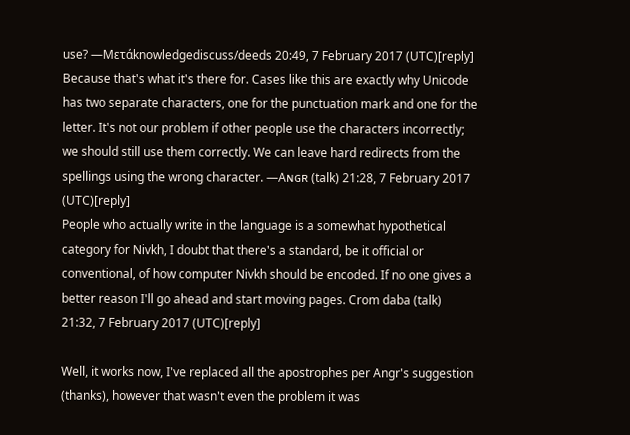use? —Μετάknowledgediscuss/deeds 20:49, 7 February 2017 (UTC)[reply]
Because that's what it's there for. Cases like this are exactly why Unicode has two separate characters, one for the punctuation mark and one for the letter. It's not our problem if other people use the characters incorrectly; we should still use them correctly. We can leave hard redirects from the spellings using the wrong character. —Aɴɢʀ (talk) 21:28, 7 February 2017 (UTC)[reply]
People who actually write in the language is a somewhat hypothetical category for Nivkh, I doubt that there's a standard, be it official or conventional, of how computer Nivkh should be encoded. If no one gives a better reason I'll go ahead and start moving pages. Crom daba (talk) 21:32, 7 February 2017 (UTC)[reply]

Well, it works now, I've replaced all the apostrophes per Angr's suggestion (thanks), however that wasn't even the problem it was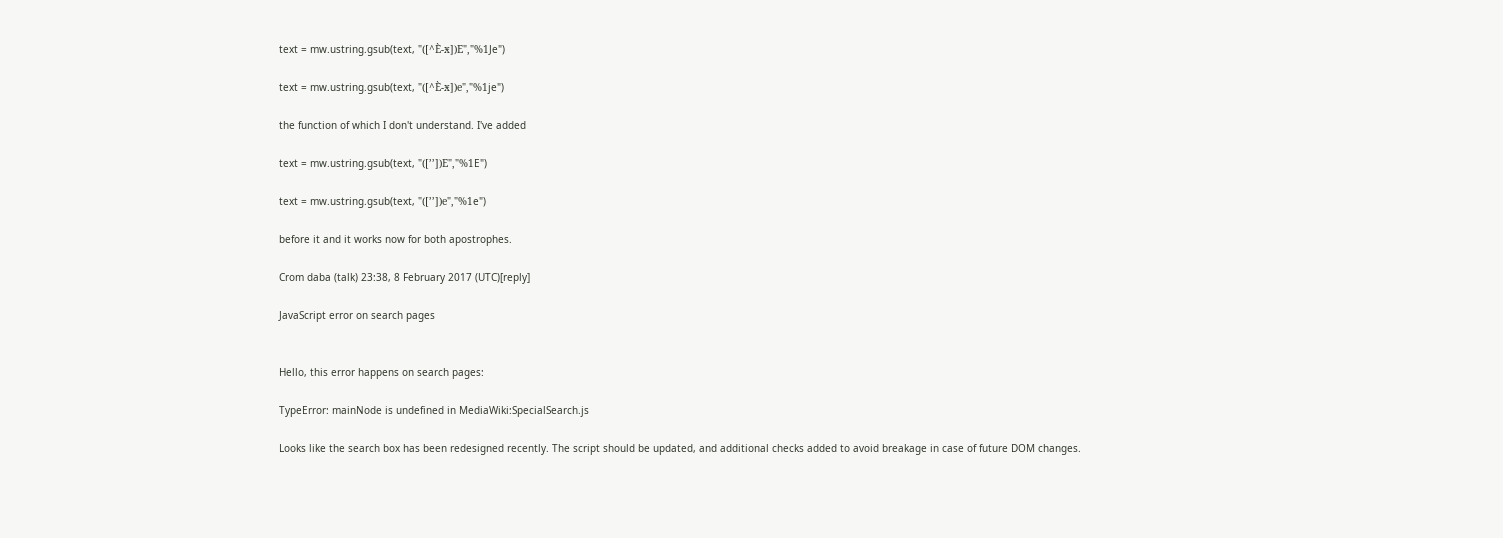text = mw.ustring.gsub(text, "([^Ѐ-ӿ])Е","%1Je")

text = mw.ustring.gsub(text, "([^Ѐ-ӿ])е","%1je")

the function of which I don't understand. I've added

text = mw.ustring.gsub(text, "([ʼ’])Е","%1E")

text = mw.ustring.gsub(text, "([ʼ’])е","%1e")

before it and it works now for both apostrophes.

Crom daba (talk) 23:38, 8 February 2017 (UTC)[reply]

JavaScript error on search pages


Hello, this error happens on search pages:

TypeError: mainNode is undefined in MediaWiki:SpecialSearch.js

Looks like the search box has been redesigned recently. The script should be updated, and additional checks added to avoid breakage in case of future DOM changes.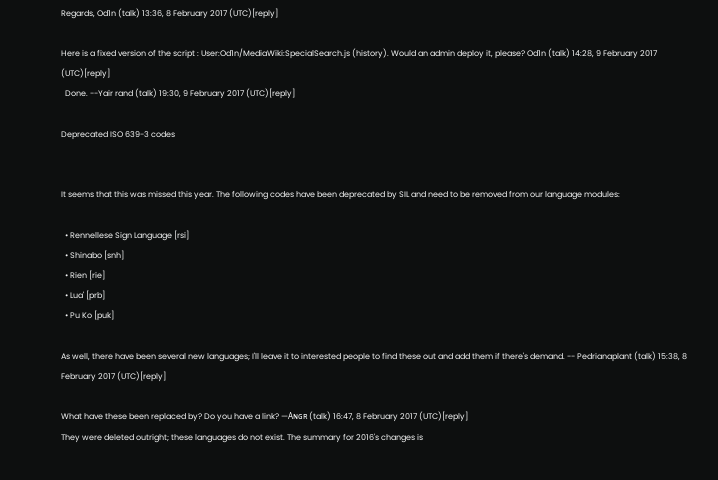Regards, Od1n (talk) 13:36, 8 February 2017 (UTC)[reply]

Here is a fixed version of the script : User:Od1n/MediaWiki:SpecialSearch.js (history). Would an admin deploy it, please? Od1n (talk) 14:28, 9 February 2017 (UTC)[reply]
  Done. --Yair rand (talk) 19:30, 9 February 2017 (UTC)[reply]

Deprecated ISO 639-3 codes


It seems that this was missed this year. The following codes have been deprecated by SIL and need to be removed from our language modules:

  • Rennellese Sign Language [rsi]
  • Shinabo [snh]
  • Rien [rie]
  • Lua' [prb]
  • Pu Ko [puk]

As well, there have been several new languages; I'll leave it to interested people to find these out and add them if there's demand. -- Pedrianaplant (talk) 15:38, 8 February 2017 (UTC)[reply]

What have these been replaced by? Do you have a link? —Aɴɢʀ (talk) 16:47, 8 February 2017 (UTC)[reply]
They were deleted outright; these languages do not exist. The summary for 2016's changes is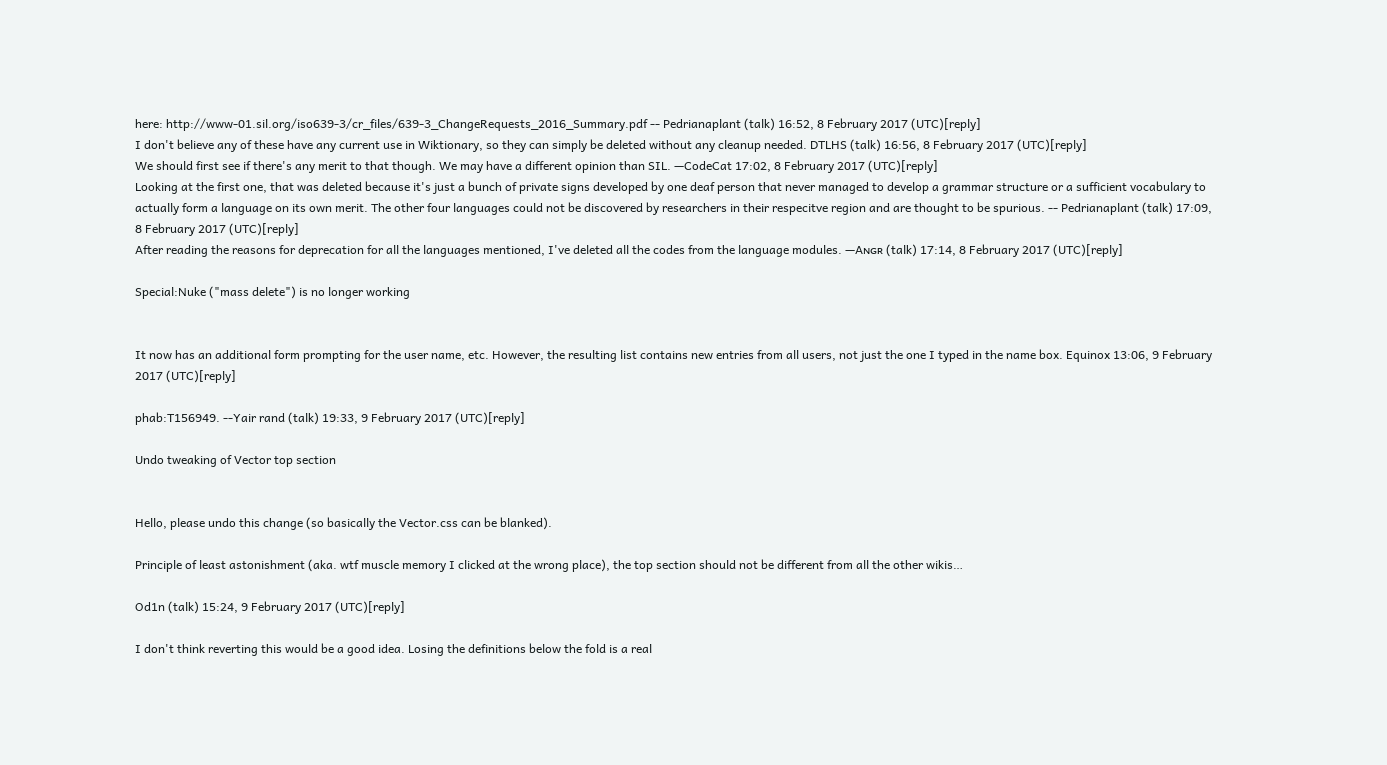here: http://www-01.sil.org/iso639-3/cr_files/639-3_ChangeRequests_2016_Summary.pdf -- Pedrianaplant (talk) 16:52, 8 February 2017 (UTC)[reply]
I don't believe any of these have any current use in Wiktionary, so they can simply be deleted without any cleanup needed. DTLHS (talk) 16:56, 8 February 2017 (UTC)[reply]
We should first see if there's any merit to that though. We may have a different opinion than SIL. —CodeCat 17:02, 8 February 2017 (UTC)[reply]
Looking at the first one, that was deleted because it's just a bunch of private signs developed by one deaf person that never managed to develop a grammar structure or a sufficient vocabulary to actually form a language on its own merit. The other four languages could not be discovered by researchers in their respecitve region and are thought to be spurious. -- Pedrianaplant (talk) 17:09, 8 February 2017 (UTC)[reply]
After reading the reasons for deprecation for all the languages mentioned, I've deleted all the codes from the language modules. —Aɴɢʀ (talk) 17:14, 8 February 2017 (UTC)[reply]

Special:Nuke ("mass delete") is no longer working


It now has an additional form prompting for the user name, etc. However, the resulting list contains new entries from all users, not just the one I typed in the name box. Equinox 13:06, 9 February 2017 (UTC)[reply]

phab:T156949. --Yair rand (talk) 19:33, 9 February 2017 (UTC)[reply]

Undo tweaking of Vector top section


Hello, please undo this change (so basically the Vector.css can be blanked).

Principle of least astonishment (aka. wtf muscle memory I clicked at the wrong place), the top section should not be different from all the other wikis…

Od1n (talk) 15:24, 9 February 2017 (UTC)[reply]

I don't think reverting this would be a good idea. Losing the definitions below the fold is a real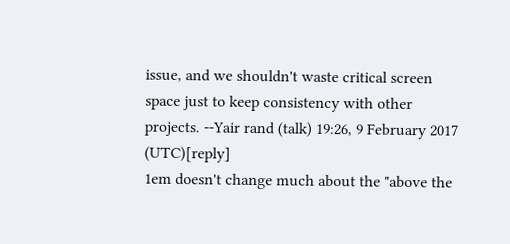issue, and we shouldn't waste critical screen space just to keep consistency with other projects. --Yair rand (talk) 19:26, 9 February 2017 (UTC)[reply]
1em doesn't change much about the "above the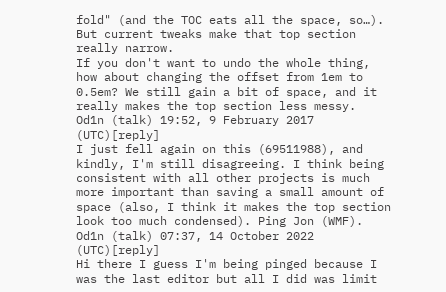fold" (and the TOC eats all the space, so…). But current tweaks make that top section really narrow.
If you don't want to undo the whole thing, how about changing the offset from 1em to 0.5em? We still gain a bit of space, and it really makes the top section less messy.
Od1n (talk) 19:52, 9 February 2017 (UTC)[reply]
I just fell again on this (69511988), and kindly, I'm still disagreeing. I think being consistent with all other projects is much more important than saving a small amount of space (also, I think it makes the top section look too much condensed). Ping Jon (WMF). Od1n (talk) 07:37, 14 October 2022 (UTC)[reply]
Hi there I guess I'm being pinged because I was the last editor but all I did was limit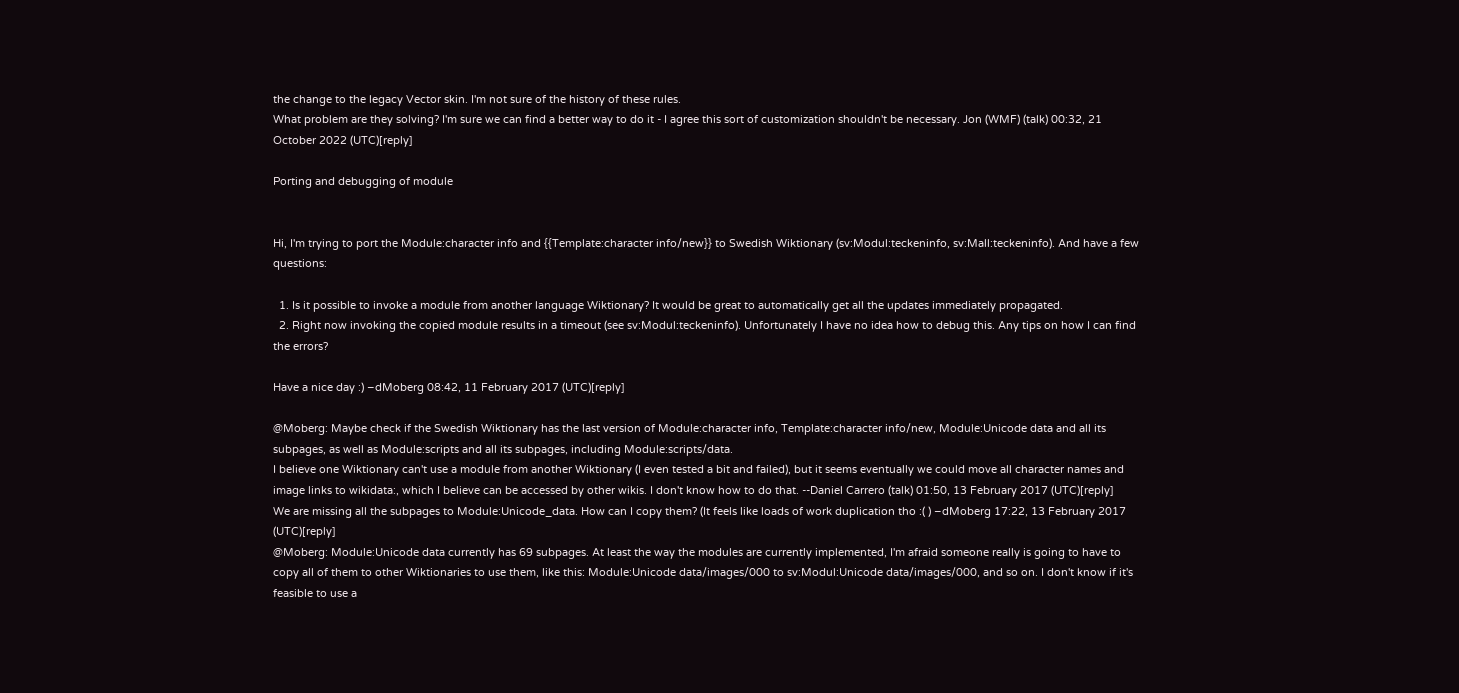the change to the legacy Vector skin. I'm not sure of the history of these rules.
What problem are they solving? I'm sure we can find a better way to do it - I agree this sort of customization shouldn't be necessary. Jon (WMF) (talk) 00:32, 21 October 2022 (UTC)[reply]

Porting and debugging of module


Hi, I'm trying to port the Module:character info and {{Template:character info/new}} to Swedish Wiktionary (sv:Modul:teckeninfo, sv:Mall:teckeninfo). And have a few questions:

  1. Is it possible to invoke a module from another language Wiktionary? It would be great to automatically get all the updates immediately propagated.
  2. Right now invoking the copied module results in a timeout (see sv:Modul:teckeninfo). Unfortunately I have no idea how to debug this. Any tips on how I can find the errors?

Have a nice day :) –dMoberg 08:42, 11 February 2017 (UTC)[reply]

@Moberg: Maybe check if the Swedish Wiktionary has the last version of Module:character info, Template:character info/new, Module:Unicode data and all its subpages, as well as Module:scripts and all its subpages, including Module:scripts/data.
I believe one Wiktionary can't use a module from another Wiktionary (I even tested a bit and failed), but it seems eventually we could move all character names and image links to wikidata:, which I believe can be accessed by other wikis. I don't know how to do that. --Daniel Carrero (talk) 01:50, 13 February 2017 (UTC)[reply]
We are missing all the subpages to Module:Unicode_data. How can I copy them? (It feels like loads of work duplication tho :( ) –dMoberg 17:22, 13 February 2017 (UTC)[reply]
@Moberg: Module:Unicode data currently has 69 subpages. At least the way the modules are currently implemented, I'm afraid someone really is going to have to copy all of them to other Wiktionaries to use them, like this: Module:Unicode data/images/000 to sv:Modul:Unicode data/images/000, and so on. I don't know if it's feasible to use a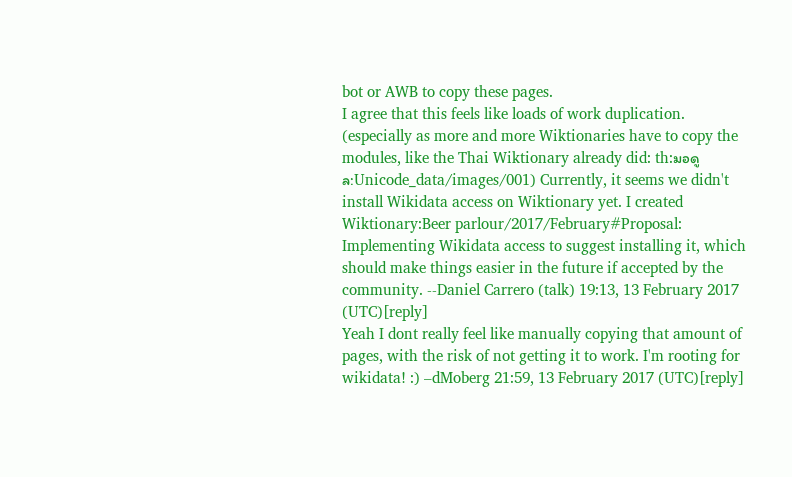bot or AWB to copy these pages.
I agree that this feels like loads of work duplication. (especially as more and more Wiktionaries have to copy the modules, like the Thai Wiktionary already did: th:มอดูล:Unicode_data/images/001) Currently, it seems we didn't install Wikidata access on Wiktionary yet. I created Wiktionary:Beer parlour/2017/February#Proposal: Implementing Wikidata access to suggest installing it, which should make things easier in the future if accepted by the community. --Daniel Carrero (talk) 19:13, 13 February 2017 (UTC)[reply]
Yeah I dont really feel like manually copying that amount of pages, with the risk of not getting it to work. I'm rooting for wikidata! :) –dMoberg 21:59, 13 February 2017 (UTC)[reply]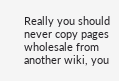Really you should never copy pages wholesale from another wiki, you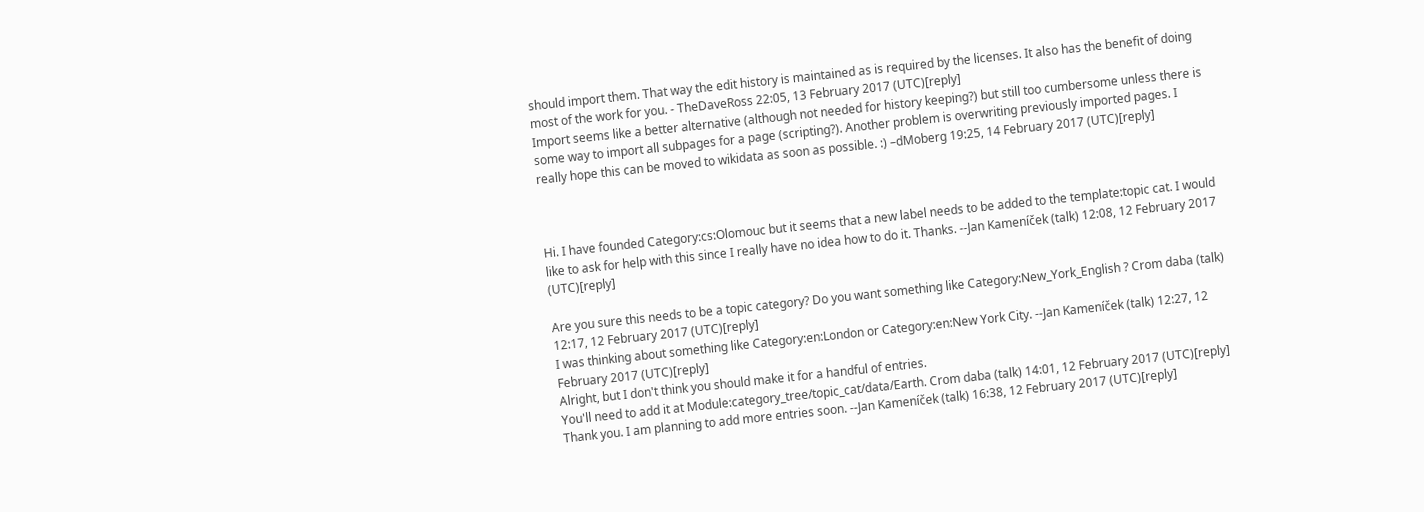should import them. That way the edit history is maintained as is required by the licenses. It also has the benefit of doing most of the work for you. - TheDaveRoss 22:05, 13 February 2017 (UTC)[reply]
Import seems like a better alternative (although not needed for history keeping?) but still too cumbersome unless there is some way to import all subpages for a page (scripting?). Another problem is overwriting previously imported pages. I really hope this can be moved to wikidata as soon as possible. :) –dMoberg 19:25, 14 February 2017 (UTC)[reply]



Hi. I have founded Category:cs:Olomouc but it seems that a new label needs to be added to the template:topic cat. I would like to ask for help with this since I really have no idea how to do it. Thanks. --Jan Kameníček (talk) 12:08, 12 February 2017 (UTC)[reply]

Are you sure this needs to be a topic category? Do you want something like Category:New_York_English ? Crom daba (talk) 12:17, 12 February 2017 (UTC)[reply]
I was thinking about something like Category:en:London or Category:en:New York City. --Jan Kameníček (talk) 12:27, 12 February 2017 (UTC)[reply]
Alright, but I don't think you should make it for a handful of entries.
You'll need to add it at Module:category_tree/topic_cat/data/Earth. Crom daba (talk) 14:01, 12 February 2017 (UTC)[reply]
Thank you. I am planning to add more entries soon. --Jan Kameníček (talk) 16:38, 12 February 2017 (UTC)[reply]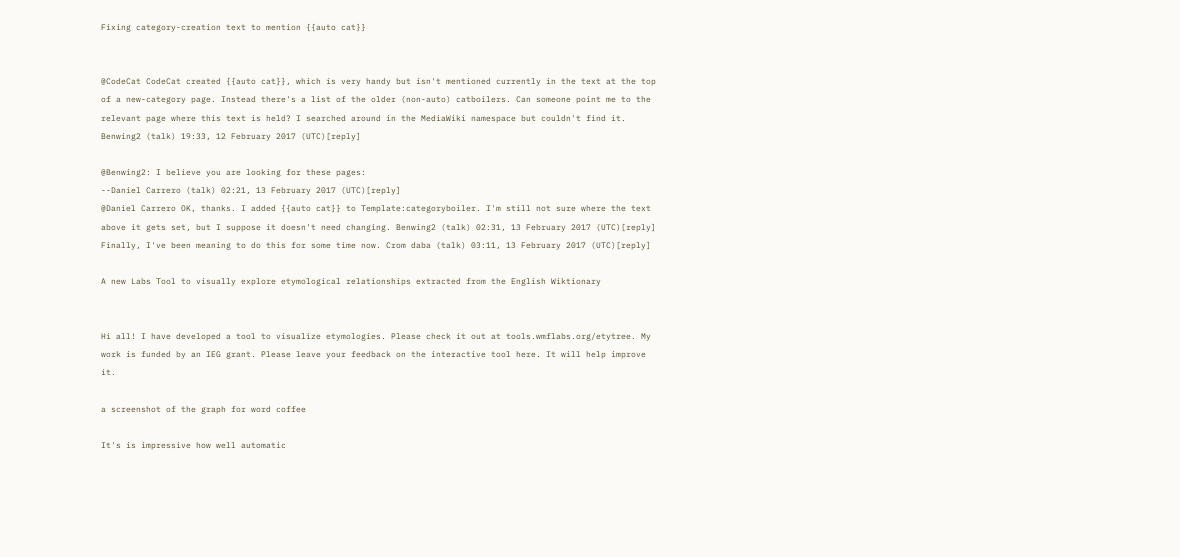Fixing category-creation text to mention {{auto cat}}


@CodeCat CodeCat created {{auto cat}}, which is very handy but isn't mentioned currently in the text at the top of a new-category page. Instead there's a list of the older (non-auto) catboilers. Can someone point me to the relevant page where this text is held? I searched around in the MediaWiki namespace but couldn't find it. Benwing2 (talk) 19:33, 12 February 2017 (UTC)[reply]

@Benwing2: I believe you are looking for these pages:
--Daniel Carrero (talk) 02:21, 13 February 2017 (UTC)[reply]
@Daniel Carrero OK, thanks. I added {{auto cat}} to Template:categoryboiler. I'm still not sure where the text above it gets set, but I suppose it doesn't need changing. Benwing2 (talk) 02:31, 13 February 2017 (UTC)[reply]
Finally, I've been meaning to do this for some time now. Crom daba (talk) 03:11, 13 February 2017 (UTC)[reply]

A new Labs Tool to visually explore etymological relationships extracted from the English Wiktionary


Hi all! I have developed a tool to visualize etymologies. Please check it out at tools.wmflabs.org/etytree. My work is funded by an IEG grant. Please leave your feedback on the interactive tool here. It will help improve it.

a screenshot of the graph for word coffee

It's is impressive how well automatic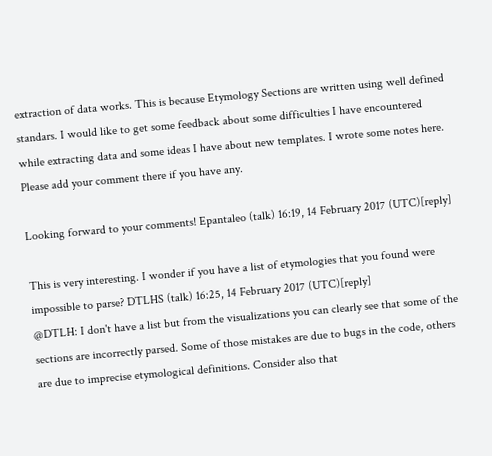extraction of data works. This is because Etymology Sections are written using well defined standars. I would like to get some feedback about some difficulties I have encountered while extracting data and some ideas I have about new templates. I wrote some notes here. Please add your comment there if you have any.

Looking forward to your comments! Epantaleo (talk) 16:19, 14 February 2017 (UTC)[reply]

This is very interesting. I wonder if you have a list of etymologies that you found were impossible to parse? DTLHS (talk) 16:25, 14 February 2017 (UTC)[reply]
@DTLH: I don't have a list but from the visualizations you can clearly see that some of the sections are incorrectly parsed. Some of those mistakes are due to bugs in the code, others are due to imprecise etymological definitions. Consider also that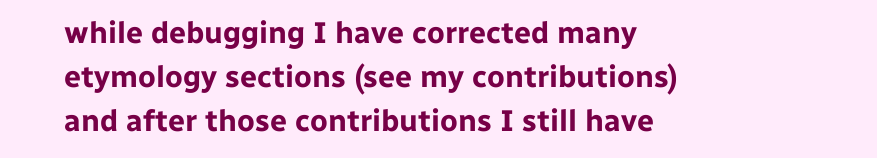while debugging I have corrected many etymology sections (see my contributions) and after those contributions I still have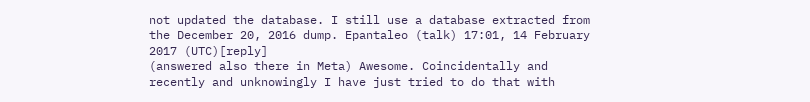not updated the database. I still use a database extracted from the December 20, 2016 dump. Epantaleo (talk) 17:01, 14 February 2017 (UTC)[reply]
(answered also there in Meta) Awesome. Coincidentally and recently and unknowingly I have just tried to do that with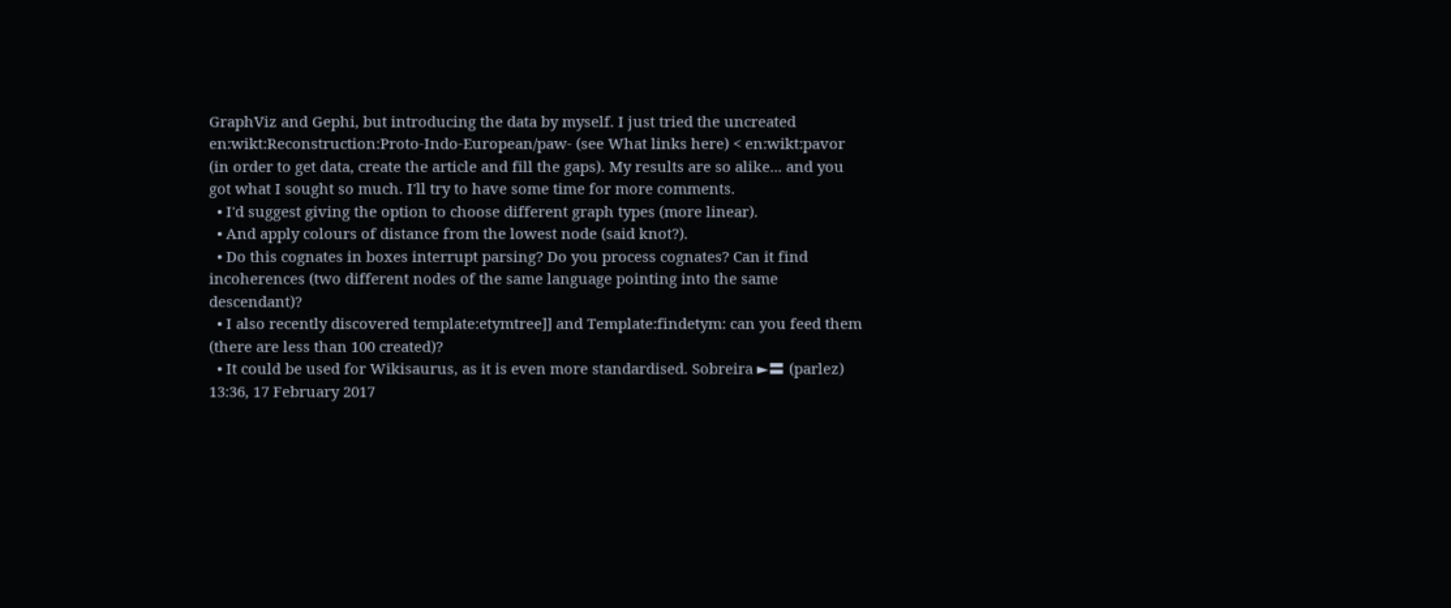GraphViz and Gephi, but introducing the data by myself. I just tried the uncreated en:wikt:Reconstruction:Proto-Indo-European/paw- (see What links here) < en:wikt:pavor (in order to get data, create the article and fill the gaps). My results are so alike... and you got what I sought so much. I'll try to have some time for more comments.
  • I'd suggest giving the option to choose different graph types (more linear).
  • And apply colours of distance from the lowest node (said knot?).
  • Do this cognates in boxes interrupt parsing? Do you process cognates? Can it find incoherences (two different nodes of the same language pointing into the same descendant)?
  • I also recently discovered template:etymtree]] and Template:findetym: can you feed them (there are less than 100 created)?
  • It could be used for Wikisaurus, as it is even more standardised. Sobreira ►〓 (parlez) 13:36, 17 February 2017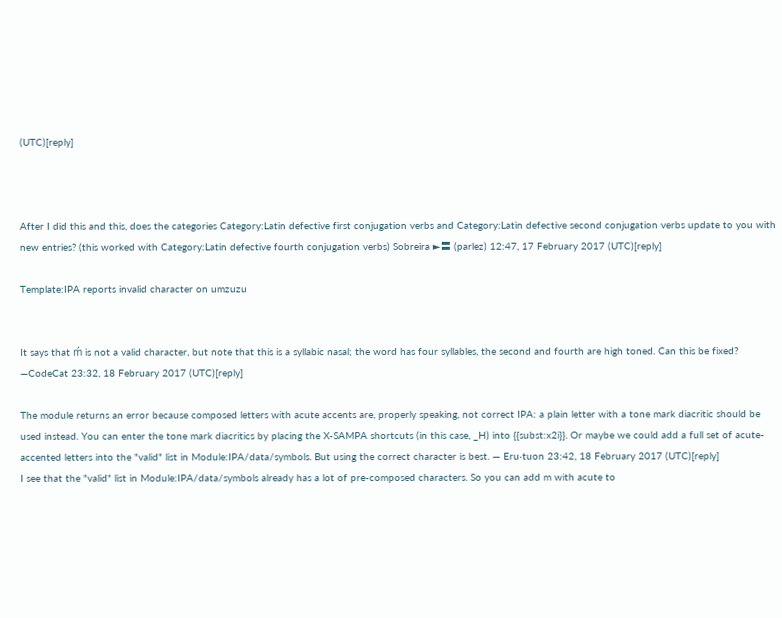(UTC)[reply]



After I did this and this, does the categories Category:Latin defective first conjugation verbs and Category:Latin defective second conjugation verbs update to you with new entries? (this worked with Category:Latin defective fourth conjugation verbs) Sobreira ►〓 (parlez) 12:47, 17 February 2017 (UTC)[reply]

Template:IPA reports invalid character on umzuzu


It says that ḿ is not a valid character, but note that this is a syllabic nasal; the word has four syllables, the second and fourth are high toned. Can this be fixed? —CodeCat 23:32, 18 February 2017 (UTC)[reply]

The module returns an error because composed letters with acute accents are, properly speaking, not correct IPA: a plain letter with a tone mark diacritic should be used instead. You can enter the tone mark diacritics by placing the X-SAMPA shortcuts (in this case, _H) into {{subst:x2i}}. Or maybe we could add a full set of acute-accented letters into the "valid" list in Module:IPA/data/symbols. But using the correct character is best. — Eru·tuon 23:42, 18 February 2017 (UTC)[reply]
I see that the "valid" list in Module:IPA/data/symbols already has a lot of pre-composed characters. So you can add m with acute to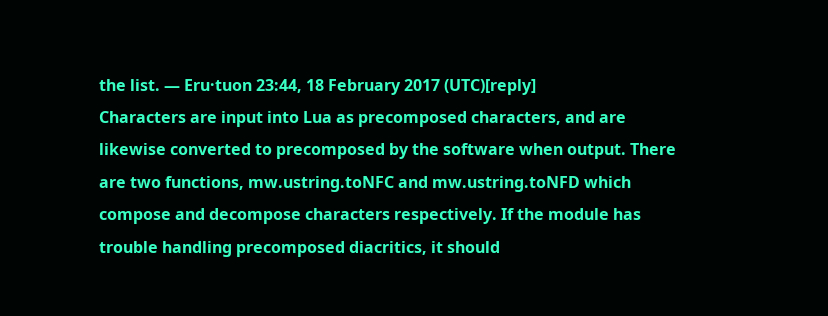the list. — Eru·tuon 23:44, 18 February 2017 (UTC)[reply]
Characters are input into Lua as precomposed characters, and are likewise converted to precomposed by the software when output. There are two functions, mw.ustring.toNFC and mw.ustring.toNFD which compose and decompose characters respectively. If the module has trouble handling precomposed diacritics, it should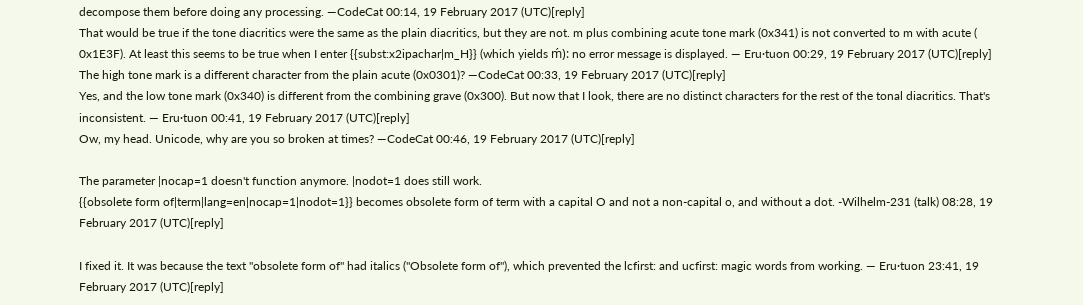decompose them before doing any processing. —CodeCat 00:14, 19 February 2017 (UTC)[reply]
That would be true if the tone diacritics were the same as the plain diacritics, but they are not. m plus combining acute tone mark (0x341) is not converted to m with acute ( 0x1E3F). At least this seems to be true when I enter {{subst:x2ipachar|m_H}} (which yields ḿ): no error message is displayed. — Eru·tuon 00:29, 19 February 2017 (UTC)[reply]
The high tone mark is a different character from the plain acute (0x0301)? —CodeCat 00:33, 19 February 2017 (UTC)[reply]
Yes, and the low tone mark (0x340) is different from the combining grave (0x300). But now that I look, there are no distinct characters for the rest of the tonal diacritics. That's inconsistent. — Eru·tuon 00:41, 19 February 2017 (UTC)[reply]
Ow, my head. Unicode, why are you so broken at times? —CodeCat 00:46, 19 February 2017 (UTC)[reply]

The parameter |nocap=1 doesn't function anymore. |nodot=1 does still work.
{{obsolete form of|term|lang=en|nocap=1|nodot=1}} becomes obsolete form of term with a capital O and not a non-capital o, and without a dot. -Wilhelm-231 (talk) 08:28, 19 February 2017 (UTC)[reply]

I fixed it. It was because the text "obsolete form of" had italics (''Obsolete form of''), which prevented the lcfirst: and ucfirst: magic words from working. — Eru·tuon 23:41, 19 February 2017 (UTC)[reply]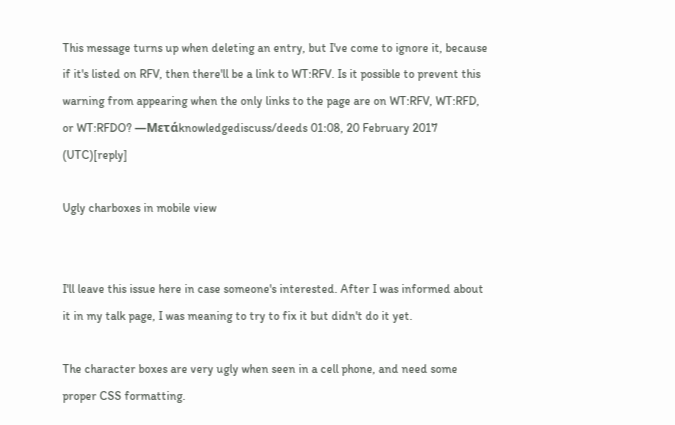This message turns up when deleting an entry, but I've come to ignore it, because if it's listed on RFV, then there'll be a link to WT:RFV. Is it possible to prevent this warning from appearing when the only links to the page are on WT:RFV, WT:RFD, or WT:RFDO? —Μετάknowledgediscuss/deeds 01:08, 20 February 2017 (UTC)[reply]

Ugly charboxes in mobile view


I'll leave this issue here in case someone's interested. After I was informed about it in my talk page, I was meaning to try to fix it but didn't do it yet.

The character boxes are very ugly when seen in a cell phone, and need some proper CSS formatting.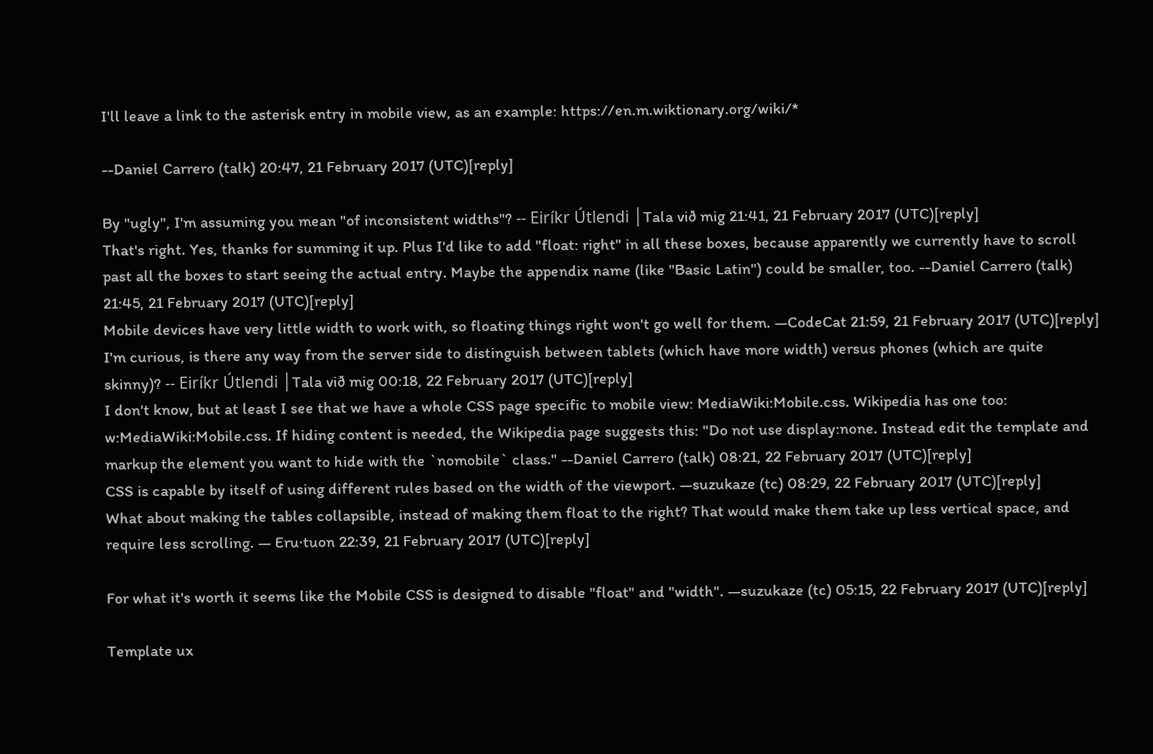I'll leave a link to the asterisk entry in mobile view, as an example: https://en.m.wiktionary.org/wiki/*

--Daniel Carrero (talk) 20:47, 21 February 2017 (UTC)[reply]

By "ugly", I'm assuming you mean "of inconsistent widths"? ‑‑ Eiríkr Útlendi │Tala við mig 21:41, 21 February 2017 (UTC)[reply]
That's right. Yes, thanks for summing it up. Plus I'd like to add "float: right" in all these boxes, because apparently we currently have to scroll past all the boxes to start seeing the actual entry. Maybe the appendix name (like "Basic Latin") could be smaller, too. --Daniel Carrero (talk) 21:45, 21 February 2017 (UTC)[reply]
Mobile devices have very little width to work with, so floating things right won't go well for them. —CodeCat 21:59, 21 February 2017 (UTC)[reply]
I'm curious, is there any way from the server side to distinguish between tablets (which have more width) versus phones (which are quite skinny)? ‑‑ Eiríkr Útlendi │Tala við mig 00:18, 22 February 2017 (UTC)[reply]
I don't know, but at least I see that we have a whole CSS page specific to mobile view: MediaWiki:Mobile.css. Wikipedia has one too: w:MediaWiki:Mobile.css. If hiding content is needed, the Wikipedia page suggests this: "Do not use display:none. Instead edit the template and markup the element you want to hide with the `nomobile` class." --Daniel Carrero (talk) 08:21, 22 February 2017 (UTC)[reply]
CSS is capable by itself of using different rules based on the width of the viewport. —suzukaze (tc) 08:29, 22 February 2017 (UTC)[reply]
What about making the tables collapsible, instead of making them float to the right? That would make them take up less vertical space, and require less scrolling. — Eru·tuon 22:39, 21 February 2017 (UTC)[reply]

For what it's worth it seems like the Mobile CSS is designed to disable "float" and "width". —suzukaze (tc) 05:15, 22 February 2017 (UTC)[reply]

Template ux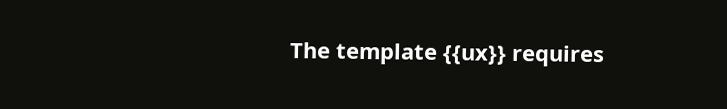The template {{ux}} requires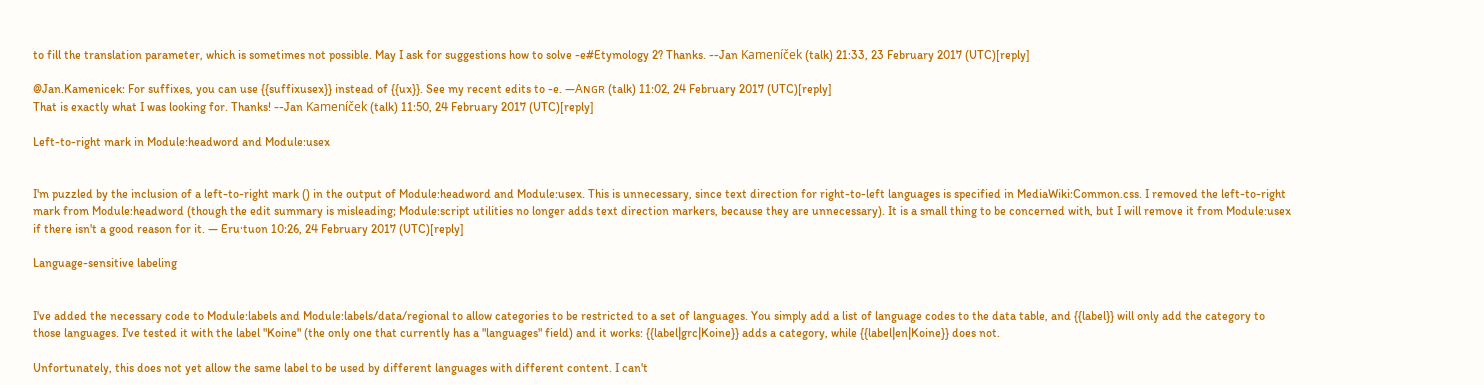to fill the translation parameter, which is sometimes not possible. May I ask for suggestions how to solve -e#Etymology 2? Thanks. --Jan Kameníček (talk) 21:33, 23 February 2017 (UTC)[reply]

@Jan.Kamenicek: For suffixes, you can use {{suffixusex}} instead of {{ux}}. See my recent edits to -e. —Aɴɢʀ (talk) 11:02, 24 February 2017 (UTC)[reply]
That is exactly what I was looking for. Thanks! --Jan Kameníček (talk) 11:50, 24 February 2017 (UTC)[reply]

Left-to-right mark in Module:headword and Module:usex


I'm puzzled by the inclusion of a left-to-right mark () in the output of Module:headword and Module:usex. This is unnecessary, since text direction for right-to-left languages is specified in MediaWiki:Common.css. I removed the left-to-right mark from Module:headword (though the edit summary is misleading; Module:script utilities no longer adds text direction markers, because they are unnecessary). It is a small thing to be concerned with, but I will remove it from Module:usex if there isn't a good reason for it. — Eru·tuon 10:26, 24 February 2017 (UTC)[reply]

Language-sensitive labeling


I've added the necessary code to Module:labels and Module:labels/data/regional to allow categories to be restricted to a set of languages. You simply add a list of language codes to the data table, and {{label}} will only add the category to those languages. I've tested it with the label "Koine" (the only one that currently has a "languages" field) and it works: {{label|grc|Koine}} adds a category, while {{label|en|Koine}} does not.

Unfortunately, this does not yet allow the same label to be used by different languages with different content. I can't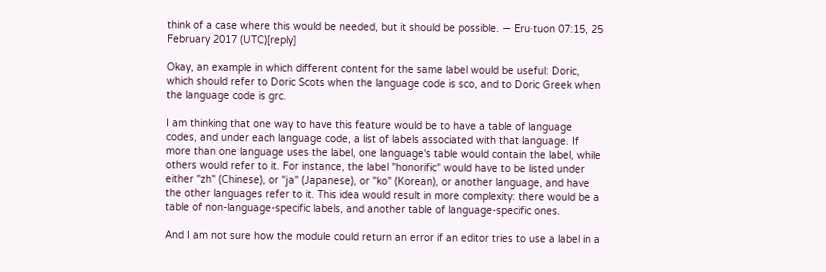think of a case where this would be needed, but it should be possible. — Eru·tuon 07:15, 25 February 2017 (UTC)[reply]

Okay, an example in which different content for the same label would be useful: Doric, which should refer to Doric Scots when the language code is sco, and to Doric Greek when the language code is grc.

I am thinking that one way to have this feature would be to have a table of language codes, and under each language code, a list of labels associated with that language. If more than one language uses the label, one language's table would contain the label, while others would refer to it. For instance, the label "honorific" would have to be listed under either "zh" (Chinese), or "ja" (Japanese), or "ko" (Korean), or another language, and have the other languages refer to it. This idea would result in more complexity: there would be a table of non-language-specific labels, and another table of language-specific ones.

And I am not sure how the module could return an error if an editor tries to use a label in a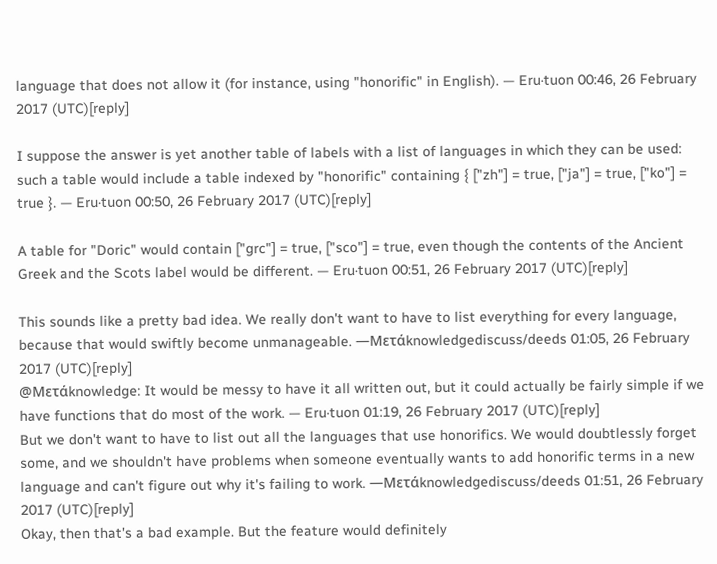language that does not allow it (for instance, using "honorific" in English). — Eru·tuon 00:46, 26 February 2017 (UTC)[reply]

I suppose the answer is yet another table of labels with a list of languages in which they can be used: such a table would include a table indexed by "honorific" containing { ["zh"] = true, ["ja"] = true, ["ko"] = true }. — Eru·tuon 00:50, 26 February 2017 (UTC)[reply]

A table for "Doric" would contain ["grc"] = true, ["sco"] = true, even though the contents of the Ancient Greek and the Scots label would be different. — Eru·tuon 00:51, 26 February 2017 (UTC)[reply]

This sounds like a pretty bad idea. We really don't want to have to list everything for every language, because that would swiftly become unmanageable. —Μετάknowledgediscuss/deeds 01:05, 26 February 2017 (UTC)[reply]
@Μετάknowledge: It would be messy to have it all written out, but it could actually be fairly simple if we have functions that do most of the work. — Eru·tuon 01:19, 26 February 2017 (UTC)[reply]
But we don't want to have to list out all the languages that use honorifics. We would doubtlessly forget some, and we shouldn't have problems when someone eventually wants to add honorific terms in a new language and can't figure out why it's failing to work. —Μετάknowledgediscuss/deeds 01:51, 26 February 2017 (UTC)[reply]
Okay, then that's a bad example. But the feature would definitely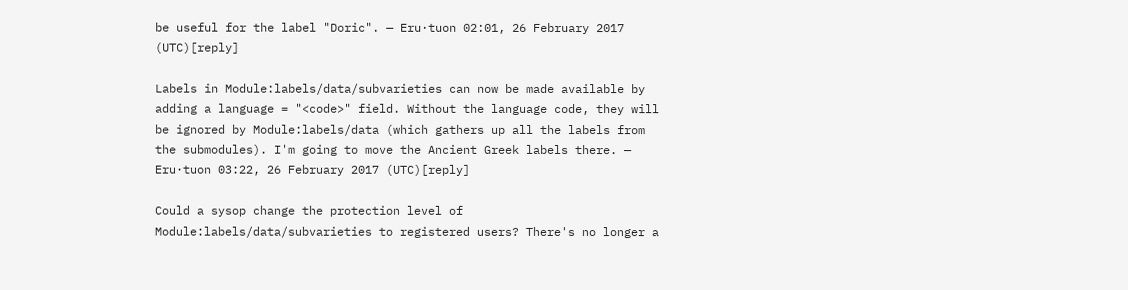be useful for the label "Doric". — Eru·tuon 02:01, 26 February 2017 (UTC)[reply]

Labels in Module:labels/data/subvarieties can now be made available by adding a language = "<code>" field. Without the language code, they will be ignored by Module:labels/data (which gathers up all the labels from the submodules). I'm going to move the Ancient Greek labels there. — Eru·tuon 03:22, 26 February 2017 (UTC)[reply]

Could a sysop change the protection level of Module:labels/data/subvarieties to registered users? There's no longer a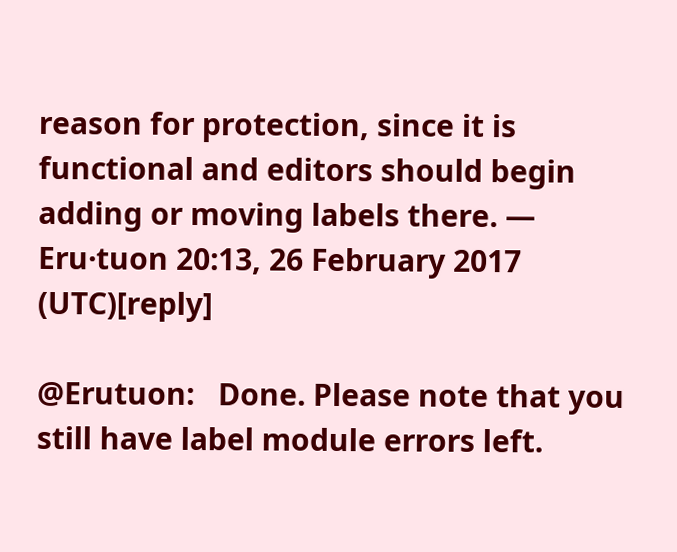reason for protection, since it is functional and editors should begin adding or moving labels there. — Eru·tuon 20:13, 26 February 2017 (UTC)[reply]

@Erutuon:   Done. Please note that you still have label module errors left.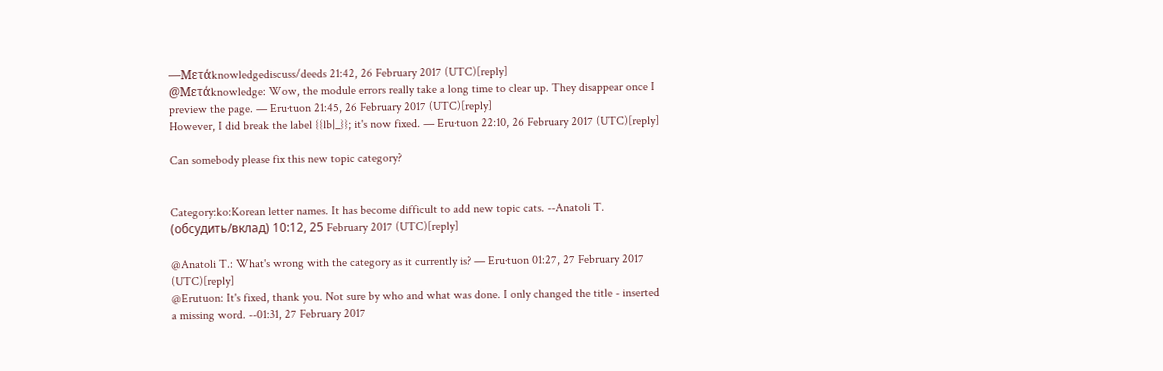—Μετάknowledgediscuss/deeds 21:42, 26 February 2017 (UTC)[reply]
@Μετάknowledge: Wow, the module errors really take a long time to clear up. They disappear once I preview the page. — Eru·tuon 21:45, 26 February 2017 (UTC)[reply]
However, I did break the label {{lb|_}}; it's now fixed. — Eru·tuon 22:10, 26 February 2017 (UTC)[reply]

Can somebody please fix this new topic category?


Category:ko:Korean letter names. It has become difficult to add new topic cats. --Anatoli T. (обсудить/вклад) 10:12, 25 February 2017 (UTC)[reply]

@Anatoli T.: What's wrong with the category as it currently is? — Eru·tuon 01:27, 27 February 2017 (UTC)[reply]
@Erutuon: It's fixed, thank you. Not sure by who and what was done. I only changed the title - inserted a missing word. --01:31, 27 February 2017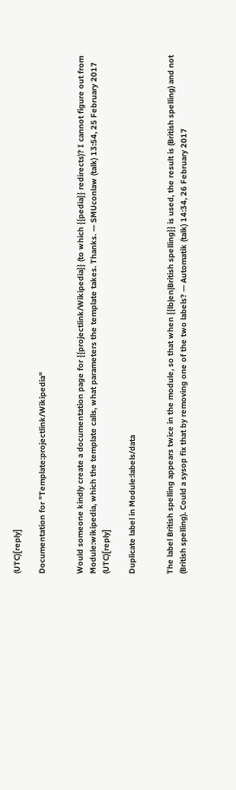(UTC)[reply]

Documentation for "Template:projectlink/Wikipedia"


Would someone kindly create a documentation page for {{projectlink/Wikipedia}} (to which {{pedia}} redirects)? I cannot figure out from Module:wikipedia, which the template calls, what parameters the template takes. Thanks. — SMUconlaw (talk) 13:54, 25 February 2017 (UTC)[reply]

Duplicate label in Module:labels/data


The label British spelling appears twice in the module, so that when {{lb|en|British spelling}} is used, the result is (British spelling) and not (British spelling). Could a sysop fix that by removing one of the two labels? — Automatik (talk) 14:34, 26 February 2017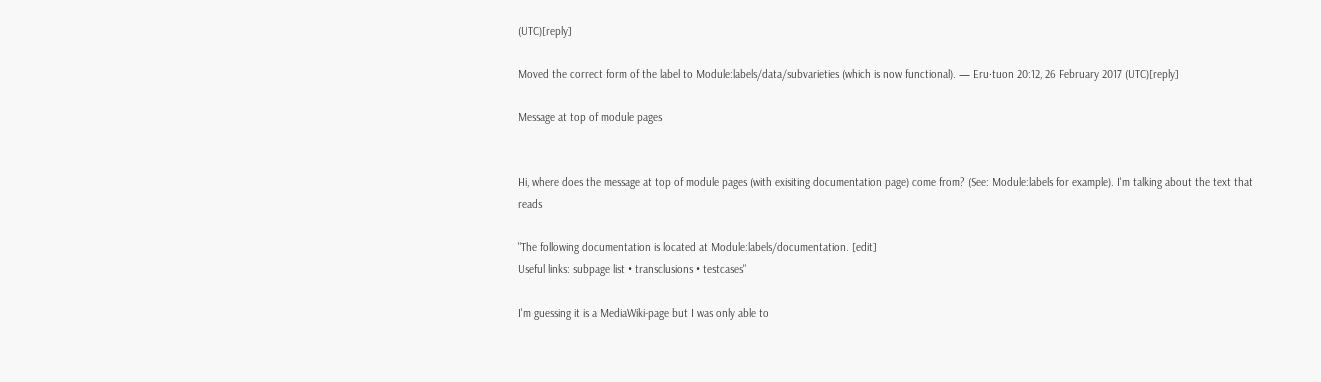(UTC)[reply]

Moved the correct form of the label to Module:labels/data/subvarieties (which is now functional). — Eru·tuon 20:12, 26 February 2017 (UTC)[reply]

Message at top of module pages


Hi, where does the message at top of module pages (with exisiting documentation page) come from? (See: Module:labels for example). I'm talking about the text that reads

"The following documentation is located at Module:labels/documentation. [edit]
Useful links: subpage list • transclusions • testcases"

I'm guessing it is a MediaWiki-page but I was only able to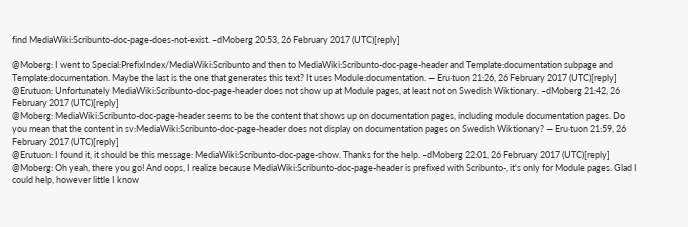find MediaWiki:Scribunto-doc-page-does-not-exist. –dMoberg 20:53, 26 February 2017 (UTC)[reply]

@Moberg: I went to Special:PrefixIndex/MediaWiki:Scribunto and then to MediaWiki:Scribunto-doc-page-header and Template:documentation subpage and Template:documentation. Maybe the last is the one that generates this text? It uses Module:documentation. — Eru·tuon 21:26, 26 February 2017 (UTC)[reply]
@Erutuon: Unfortunately MediaWiki:Scribunto-doc-page-header does not show up at Module pages, at least not on Swedish Wiktionary. –dMoberg 21:42, 26 February 2017 (UTC)[reply]
@Moberg: MediaWiki:Scribunto-doc-page-header seems to be the content that shows up on documentation pages, including module documentation pages. Do you mean that the content in sv:MediaWiki:Scribunto-doc-page-header does not display on documentation pages on Swedish Wiktionary? — Eru·tuon 21:59, 26 February 2017 (UTC)[reply]
@Erutuon: I found it, it should be this message: MediaWiki:Scribunto-doc-page-show. Thanks for the help. –dMoberg 22:01, 26 February 2017 (UTC)[reply]
@Moberg: Oh yeah, there you go! And oops, I realize because MediaWiki:Scribunto-doc-page-header is prefixed with Scribunto-, it's only for Module pages. Glad I could help, however little I know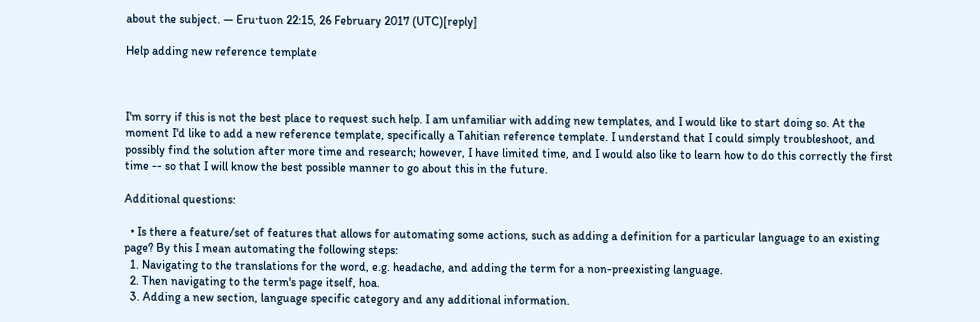about the subject. — Eru·tuon 22:15, 26 February 2017 (UTC)[reply]

Help adding new reference template



I'm sorry if this is not the best place to request such help. I am unfamiliar with adding new templates, and I would like to start doing so. At the moment I'd like to add a new reference template, specifically a Tahitian reference template. I understand that I could simply troubleshoot, and possibly find the solution after more time and research; however, I have limited time, and I would also like to learn how to do this correctly the first time -- so that I will know the best possible manner to go about this in the future.

Additional questions:

  • Is there a feature/set of features that allows for automating some actions, such as adding a definition for a particular language to an existing page? By this I mean automating the following steps:
  1. Navigating to the translations for the word, e.g. headache, and adding the term for a non-preexisting language.
  2. Then navigating to the term's page itself, hoa.
  3. Adding a new section, language specific category and any additional information.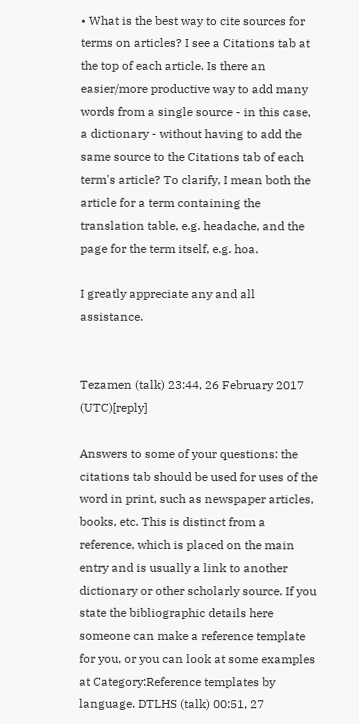• What is the best way to cite sources for terms on articles? I see a Citations tab at the top of each article. Is there an easier/more productive way to add many words from a single source - in this case, a dictionary - without having to add the same source to the Citations tab of each term's article? To clarify, I mean both the article for a term containing the translation table, e.g. headache, and the page for the term itself, e.g. hoa.

I greatly appreciate any and all assistance.


Tezamen (talk) 23:44, 26 February 2017 (UTC)[reply]

Answers to some of your questions: the citations tab should be used for uses of the word in print, such as newspaper articles, books, etc. This is distinct from a reference, which is placed on the main entry and is usually a link to another dictionary or other scholarly source. If you state the bibliographic details here someone can make a reference template for you, or you can look at some examples at Category:Reference templates by language. DTLHS (talk) 00:51, 27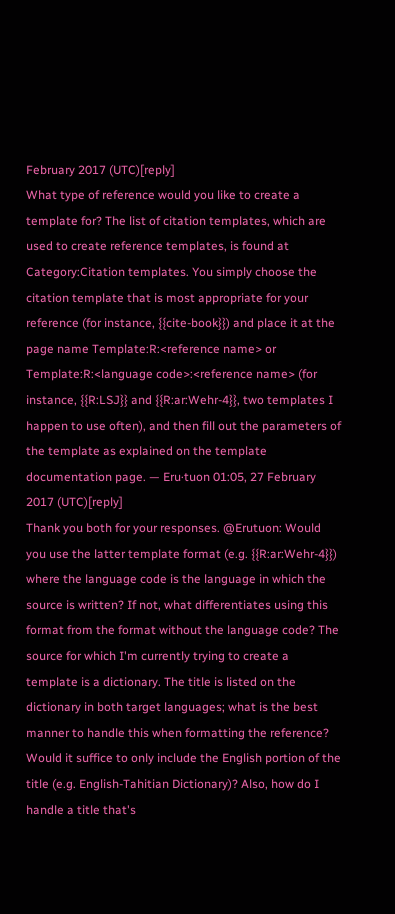February 2017 (UTC)[reply]
What type of reference would you like to create a template for? The list of citation templates, which are used to create reference templates, is found at Category:Citation templates. You simply choose the citation template that is most appropriate for your reference (for instance, {{cite-book}}) and place it at the page name Template:R:<reference name> or Template:R:<language code>:<reference name> (for instance, {{R:LSJ}} and {{R:ar:Wehr-4}}, two templates I happen to use often), and then fill out the parameters of the template as explained on the template documentation page. — Eru·tuon 01:05, 27 February 2017 (UTC)[reply]
Thank you both for your responses. @Erutuon: Would you use the latter template format (e.g. {{R:ar:Wehr-4}}) where the language code is the language in which the source is written? If not, what differentiates using this format from the format without the language code? The source for which I'm currently trying to create a template is a dictionary. The title is listed on the dictionary in both target languages; what is the best manner to handle this when formatting the reference? Would it suffice to only include the English portion of the title (e.g. English-Tahitian Dictionary)? Also, how do I handle a title that's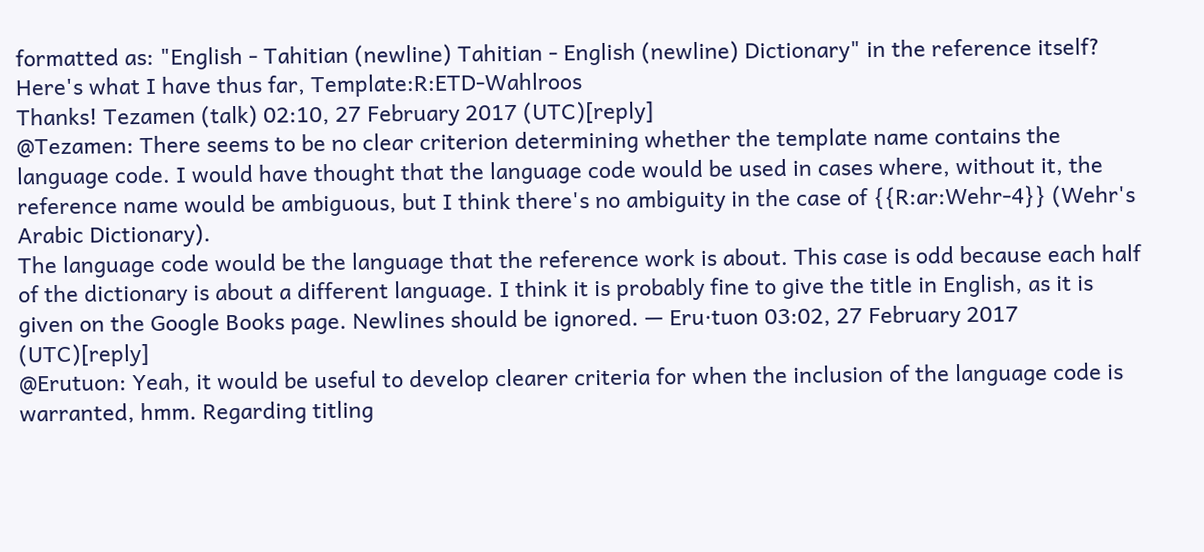formatted as: "English - Tahitian (newline) Tahitian - English (newline) Dictionary" in the reference itself? Here's what I have thus far, Template:R:ETD-Wahlroos
Thanks! Tezamen (talk) 02:10, 27 February 2017 (UTC)[reply]
@Tezamen: There seems to be no clear criterion determining whether the template name contains the language code. I would have thought that the language code would be used in cases where, without it, the reference name would be ambiguous, but I think there's no ambiguity in the case of {{R:ar:Wehr-4}} (Wehr's Arabic Dictionary).
The language code would be the language that the reference work is about. This case is odd because each half of the dictionary is about a different language. I think it is probably fine to give the title in English, as it is given on the Google Books page. Newlines should be ignored. — Eru·tuon 03:02, 27 February 2017 (UTC)[reply]
@Erutuon: Yeah, it would be useful to develop clearer criteria for when the inclusion of the language code is warranted, hmm. Regarding titling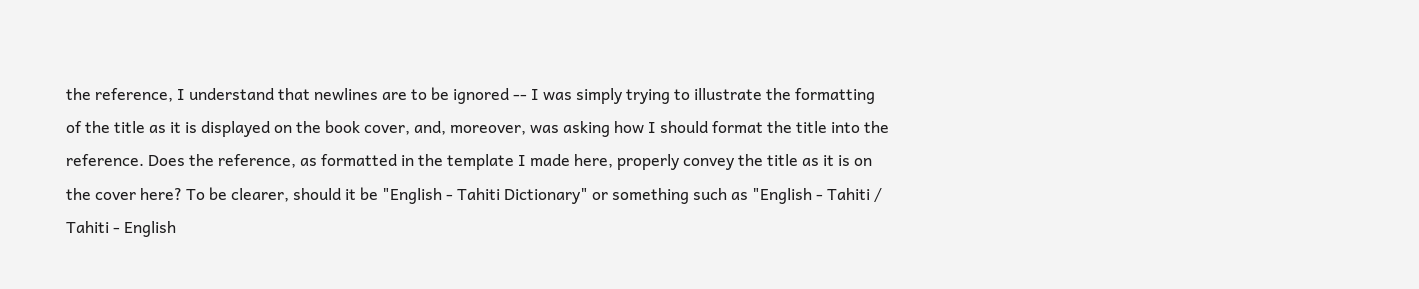the reference, I understand that newlines are to be ignored -- I was simply trying to illustrate the formatting of the title as it is displayed on the book cover, and, moreover, was asking how I should format the title into the reference. Does the reference, as formatted in the template I made here, properly convey the title as it is on the cover here? To be clearer, should it be "English - Tahiti Dictionary" or something such as "English - Tahiti / Tahiti - English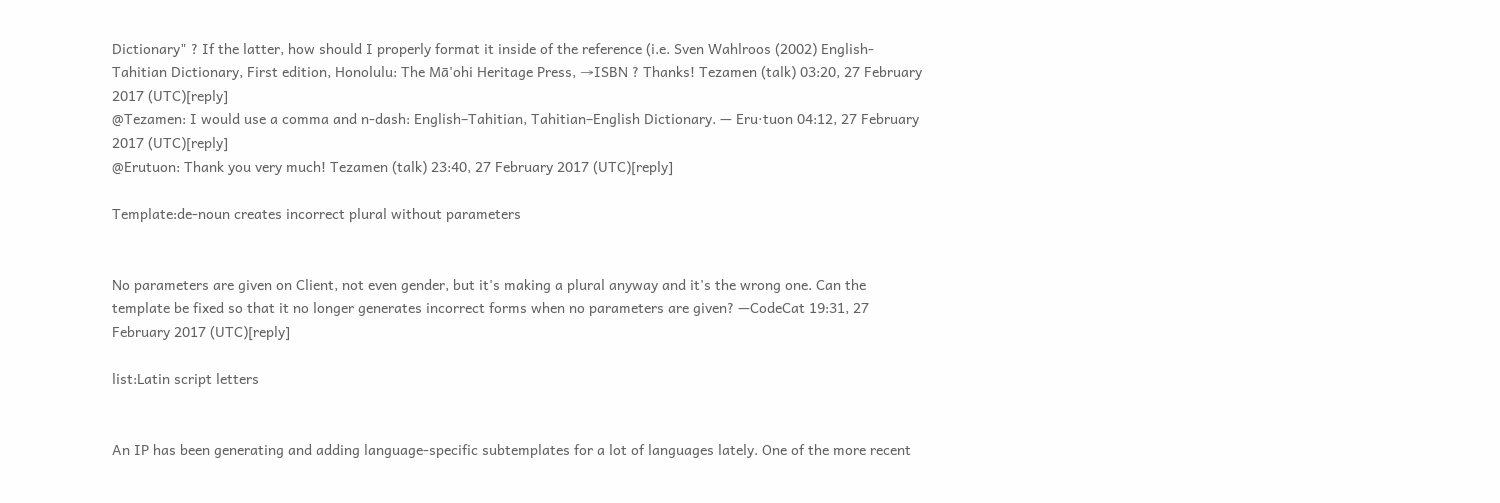Dictionary" ? If the latter, how should I properly format it inside of the reference (i.e. Sven Wahlroos (2002) English-Tahitian Dictionary, First edition, Honolulu: The Mā'ohi Heritage Press, →ISBN ? Thanks! Tezamen (talk) 03:20, 27 February 2017 (UTC)[reply]
@Tezamen: I would use a comma and n-dash: English–Tahitian, Tahitian–English Dictionary. — Eru·tuon 04:12, 27 February 2017 (UTC)[reply]
@Erutuon: Thank you very much! Tezamen (talk) 23:40, 27 February 2017 (UTC)[reply]

Template:de-noun creates incorrect plural without parameters


No parameters are given on Client, not even gender, but it's making a plural anyway and it's the wrong one. Can the template be fixed so that it no longer generates incorrect forms when no parameters are given? —CodeCat 19:31, 27 February 2017 (UTC)[reply]

list:Latin script letters


An IP has been generating and adding language-specific subtemplates for a lot of languages lately. One of the more recent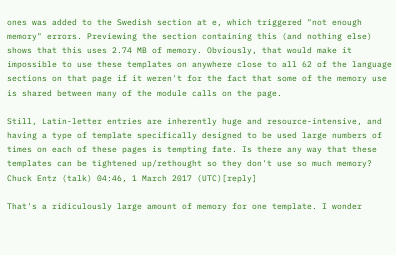ones was added to the Swedish section at e, which triggered "not enough memory" errors. Previewing the section containing this (and nothing else) shows that this uses 2.74 MB of memory. Obviously, that would make it impossible to use these templates on anywhere close to all 62 of the language sections on that page if it weren't for the fact that some of the memory use is shared between many of the module calls on the page.

Still, Latin-letter entries are inherently huge and resource-intensive, and having a type of template specifically designed to be used large numbers of times on each of these pages is tempting fate. Is there any way that these templates can be tightened up/rethought so they don't use so much memory? Chuck Entz (talk) 04:46, 1 March 2017 (UTC)[reply]

That's a ridiculously large amount of memory for one template. I wonder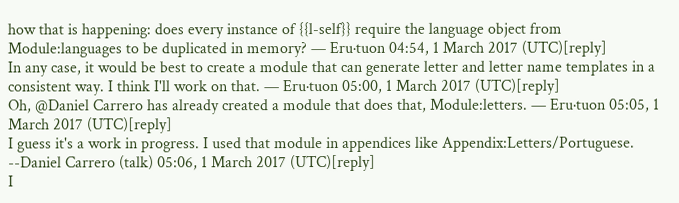how that is happening: does every instance of {{l-self}} require the language object from Module:languages to be duplicated in memory? — Eru·tuon 04:54, 1 March 2017 (UTC)[reply]
In any case, it would be best to create a module that can generate letter and letter name templates in a consistent way. I think I'll work on that. — Eru·tuon 05:00, 1 March 2017 (UTC)[reply]
Oh, @Daniel Carrero has already created a module that does that, Module:letters. — Eru·tuon 05:05, 1 March 2017 (UTC)[reply]
I guess it's a work in progress. I used that module in appendices like Appendix:Letters/Portuguese. --Daniel Carrero (talk) 05:06, 1 March 2017 (UTC)[reply]
I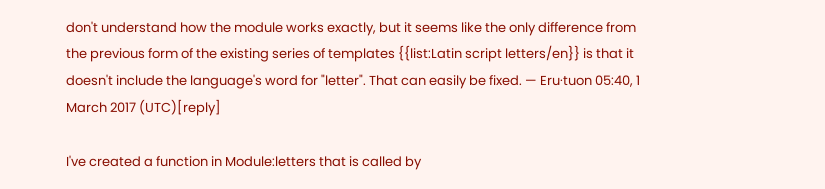don't understand how the module works exactly, but it seems like the only difference from the previous form of the existing series of templates {{list:Latin script letters/en}} is that it doesn't include the language's word for "letter". That can easily be fixed. — Eru·tuon 05:40, 1 March 2017 (UTC)[reply]

I've created a function in Module:letters that is called by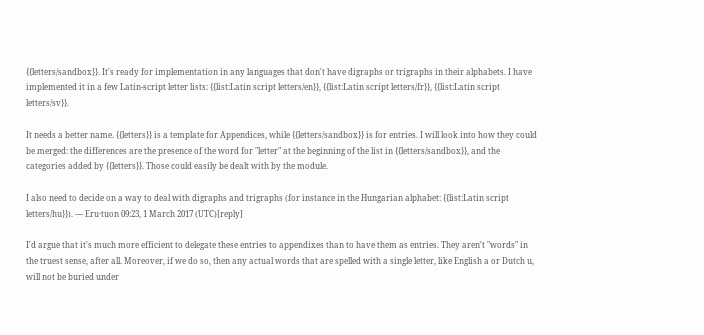{{letters/sandbox}}. It's ready for implementation in any languages that don't have digraphs or trigraphs in their alphabets. I have implemented it in a few Latin-script letter lists: {{list:Latin script letters/en}}, {{list:Latin script letters/fr}}, {{list:Latin script letters/sv}}.

It needs a better name. {{letters}} is a template for Appendices, while {{letters/sandbox}} is for entries. I will look into how they could be merged: the differences are the presence of the word for "letter" at the beginning of the list in {{letters/sandbox}}, and the categories added by {{letters}}. Those could easily be dealt with by the module.

I also need to decide on a way to deal with digraphs and trigraphs (for instance in the Hungarian alphabet: {{list:Latin script letters/hu}}). — Eru·tuon 09:23, 1 March 2017 (UTC)[reply]

I'd argue that it's much more efficient to delegate these entries to appendixes than to have them as entries. They aren't "words" in the truest sense, after all. Moreover, if we do so, then any actual words that are spelled with a single letter, like English a or Dutch u, will not be buried under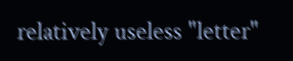relatively useless "letter"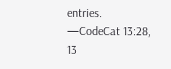entries. —CodeCat 13:28, 13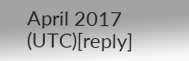April 2017 (UTC)[reply]